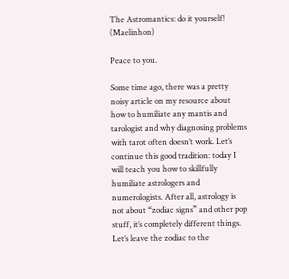The Astromantics: do it yourself! (Maelinhon)

Peace to you.

Some time ago, there was a pretty noisy article on my resource about how to humiliate any mantis and tarologist and why diagnosing problems with tarot often doesn’t work. Let’s continue this good tradition: today I will teach you how to skillfully humiliate astrologers and numerologists. After all, astrology is not about “zodiac signs” and other pop stuff, it’s completely different things. Let’s leave the zodiac to the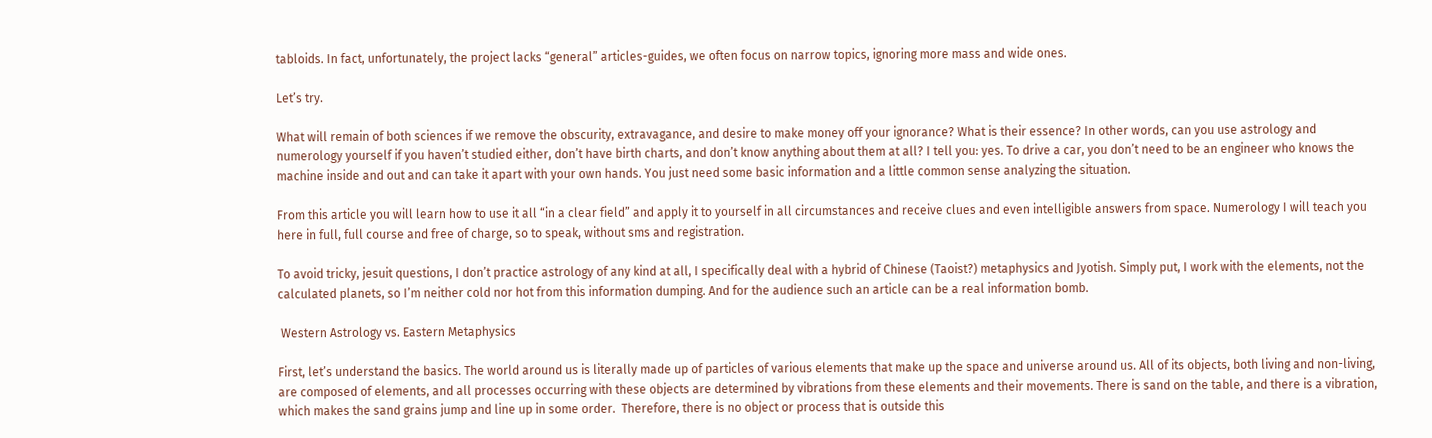tabloids. In fact, unfortunately, the project lacks “general” articles-guides, we often focus on narrow topics, ignoring more mass and wide ones.

Let’s try.

What will remain of both sciences if we remove the obscurity, extravagance, and desire to make money off your ignorance? What is their essence? In other words, can you use astrology and numerology yourself if you haven’t studied either, don’t have birth charts, and don’t know anything about them at all? I tell you: yes. To drive a car, you don’t need to be an engineer who knows the machine inside and out and can take it apart with your own hands. You just need some basic information and a little common sense analyzing the situation.

From this article you will learn how to use it all “in a clear field” and apply it to yourself in all circumstances and receive clues and even intelligible answers from space. Numerology I will teach you here in full, full course and free of charge, so to speak, without sms and registration.

To avoid tricky, jesuit questions, I don’t practice astrology of any kind at all, I specifically deal with a hybrid of Chinese (Taoist?) metaphysics and Jyotish. Simply put, I work with the elements, not the calculated planets, so I’m neither cold nor hot from this information dumping. And for the audience such an article can be a real information bomb.

 Western Astrology vs. Eastern Metaphysics

First, let’s understand the basics. The world around us is literally made up of particles of various elements that make up the space and universe around us. All of its objects, both living and non-living, are composed of elements, and all processes occurring with these objects are determined by vibrations from these elements and their movements. There is sand on the table, and there is a vibration, which makes the sand grains jump and line up in some order.  Therefore, there is no object or process that is outside this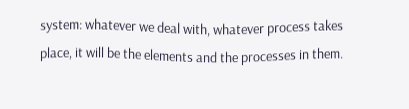system: whatever we deal with, whatever process takes place, it will be the elements and the processes in them.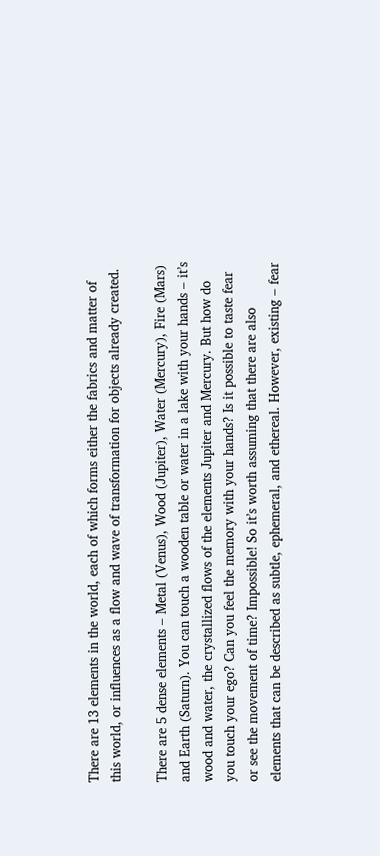There are 13 elements in the world, each of which forms either the fabrics and matter of this world, or influences as a flow and wave of transformation for objects already created.

There are 5 dense elements – Metal (Venus), Wood (Jupiter), Water (Mercury), Fire (Mars) and Earth (Saturn). You can touch a wooden table or water in a lake with your hands – it’s wood and water, the crystallized flows of the elements Jupiter and Mercury. But how do you touch your ego? Can you feel the memory with your hands? Is it possible to taste fear or see the movement of time? Impossible! So it’s worth assuming that there are also elements that can be described as subtle, ephemeral, and ethereal. However, existing – fear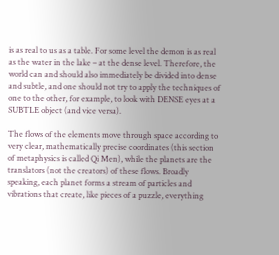is as real to us as a table. For some level the demon is as real as the water in the lake – at the dense level. Therefore, the world can and should also immediately be divided into dense and subtle, and one should not try to apply the techniques of one to the other, for example, to look with DENSE eyes at a SUBTLE object (and vice versa).

The flows of the elements move through space according to very clear, mathematically precise coordinates (this section of metaphysics is called Qi Men), while the planets are the translators (not the creators) of these flows. Broadly speaking, each planet forms a stream of particles and vibrations that create, like pieces of a puzzle, everything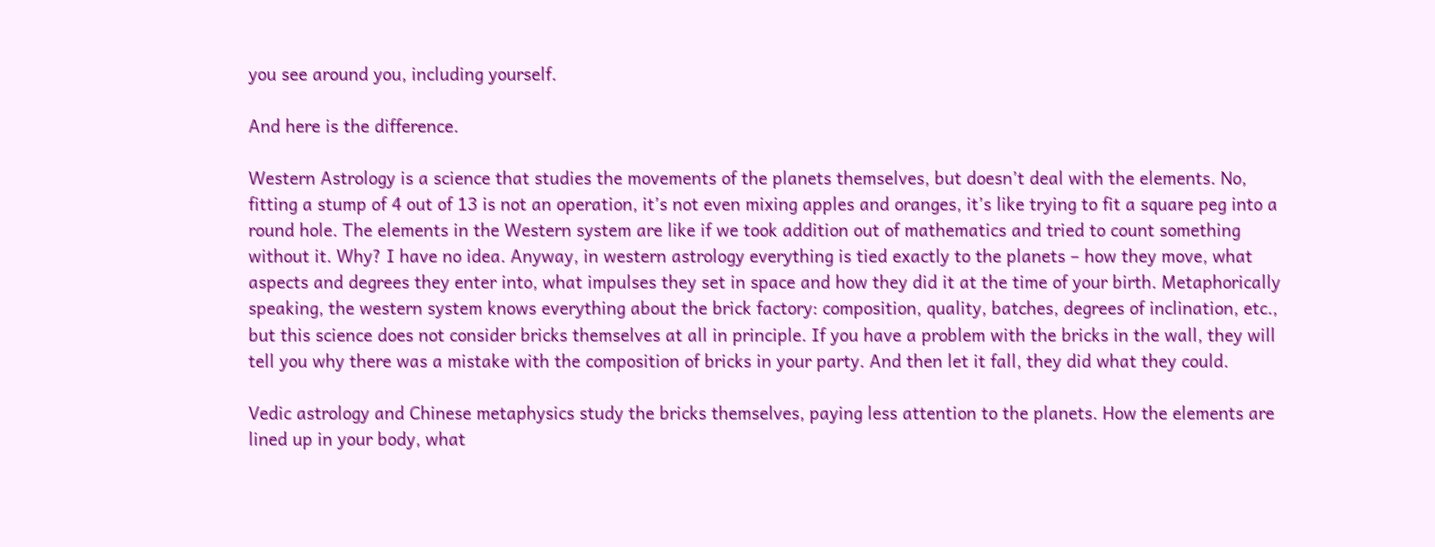you see around you, including yourself.

And here is the difference.

Western Astrology is a science that studies the movements of the planets themselves, but doesn’t deal with the elements. No, fitting a stump of 4 out of 13 is not an operation, it’s not even mixing apples and oranges, it’s like trying to fit a square peg into a round hole. The elements in the Western system are like if we took addition out of mathematics and tried to count something without it. Why? I have no idea. Anyway, in western astrology everything is tied exactly to the planets – how they move, what aspects and degrees they enter into, what impulses they set in space and how they did it at the time of your birth. Metaphorically speaking, the western system knows everything about the brick factory: composition, quality, batches, degrees of inclination, etc., but this science does not consider bricks themselves at all in principle. If you have a problem with the bricks in the wall, they will tell you why there was a mistake with the composition of bricks in your party. And then let it fall, they did what they could.

Vedic astrology and Chinese metaphysics study the bricks themselves, paying less attention to the planets. How the elements are lined up in your body, what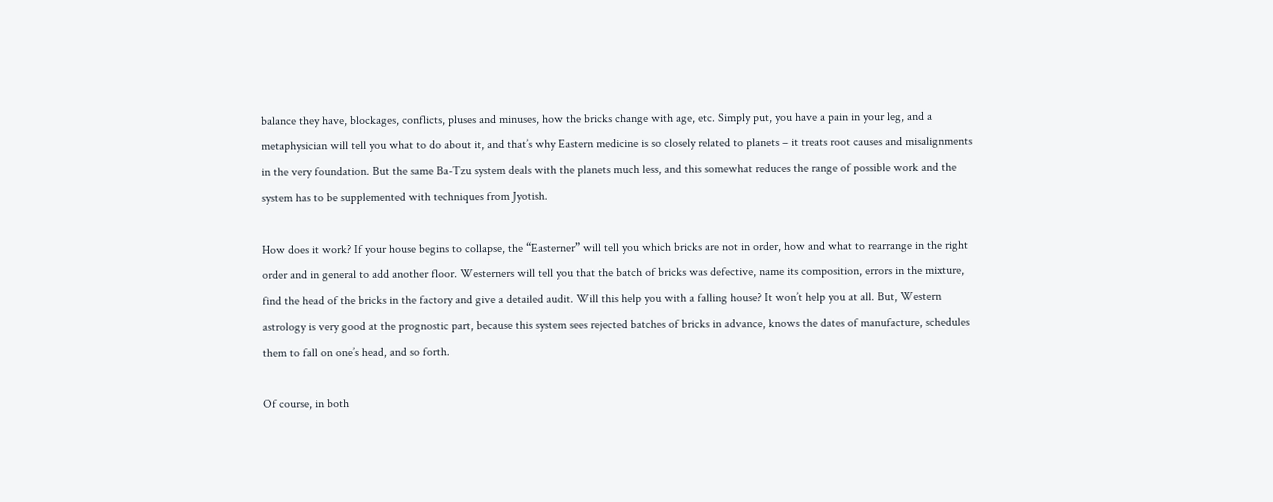balance they have, blockages, conflicts, pluses and minuses, how the bricks change with age, etc. Simply put, you have a pain in your leg, and a metaphysician will tell you what to do about it, and that’s why Eastern medicine is so closely related to planets – it treats root causes and misalignments in the very foundation. But the same Ba-Tzu system deals with the planets much less, and this somewhat reduces the range of possible work and the system has to be supplemented with techniques from Jyotish.

How does it work? If your house begins to collapse, the “Easterner” will tell you which bricks are not in order, how and what to rearrange in the right order and in general to add another floor. Westerners will tell you that the batch of bricks was defective, name its composition, errors in the mixture, find the head of the bricks in the factory and give a detailed audit. Will this help you with a falling house? It won’t help you at all. But, Western astrology is very good at the prognostic part, because this system sees rejected batches of bricks in advance, knows the dates of manufacture, schedules them to fall on one’s head, and so forth.

Of course, in both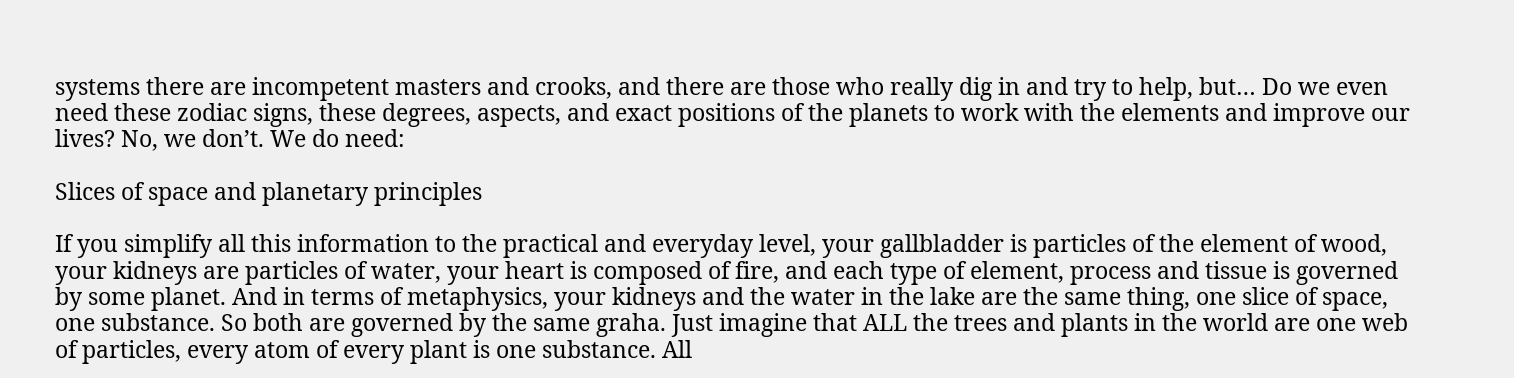systems there are incompetent masters and crooks, and there are those who really dig in and try to help, but… Do we even need these zodiac signs, these degrees, aspects, and exact positions of the planets to work with the elements and improve our lives? No, we don’t. We do need:

Slices of space and planetary principles

If you simplify all this information to the practical and everyday level, your gallbladder is particles of the element of wood, your kidneys are particles of water, your heart is composed of fire, and each type of element, process and tissue is governed by some planet. And in terms of metaphysics, your kidneys and the water in the lake are the same thing, one slice of space, one substance. So both are governed by the same graha. Just imagine that ALL the trees and plants in the world are one web of particles, every atom of every plant is one substance. All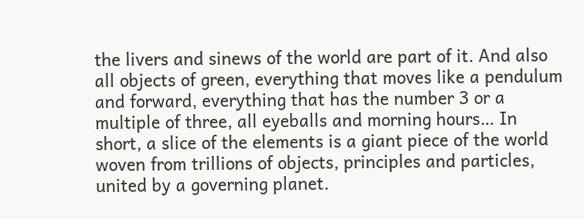the livers and sinews of the world are part of it. And also all objects of green, everything that moves like a pendulum and forward, everything that has the number 3 or a multiple of three, all eyeballs and morning hours… In short, a slice of the elements is a giant piece of the world woven from trillions of objects, principles and particles, united by a governing planet.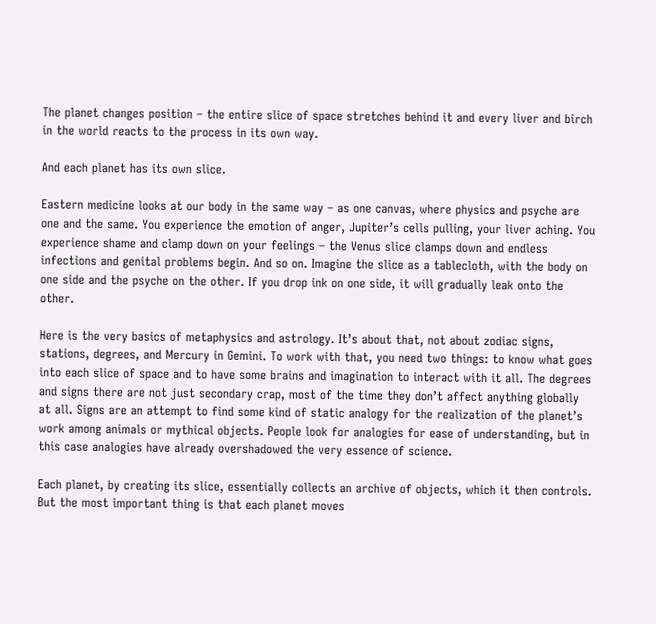The planet changes position – the entire slice of space stretches behind it and every liver and birch in the world reacts to the process in its own way.

And each planet has its own slice.

Eastern medicine looks at our body in the same way – as one canvas, where physics and psyche are one and the same. You experience the emotion of anger, Jupiter’s cells pulling, your liver aching. You experience shame and clamp down on your feelings – the Venus slice clamps down and endless infections and genital problems begin. And so on. Imagine the slice as a tablecloth, with the body on one side and the psyche on the other. If you drop ink on one side, it will gradually leak onto the other.

Here is the very basics of metaphysics and astrology. It’s about that, not about zodiac signs, stations, degrees, and Mercury in Gemini. To work with that, you need two things: to know what goes into each slice of space and to have some brains and imagination to interact with it all. The degrees and signs there are not just secondary crap, most of the time they don’t affect anything globally at all. Signs are an attempt to find some kind of static analogy for the realization of the planet’s work among animals or mythical objects. People look for analogies for ease of understanding, but in this case analogies have already overshadowed the very essence of science.

Each planet, by creating its slice, essentially collects an archive of objects, which it then controls. But the most important thing is that each planet moves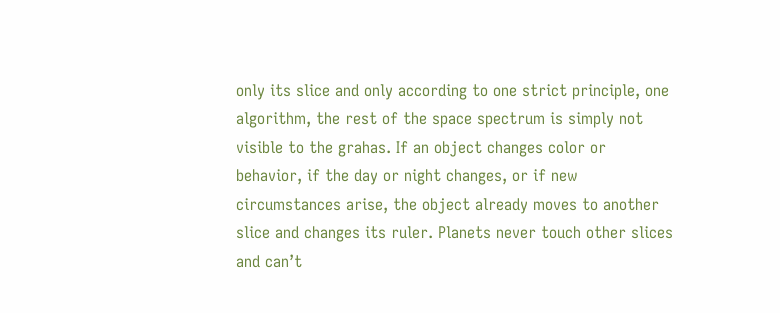only its slice and only according to one strict principle, one algorithm, the rest of the space spectrum is simply not visible to the grahas. If an object changes color or behavior, if the day or night changes, or if new circumstances arise, the object already moves to another slice and changes its ruler. Planets never touch other slices and can’t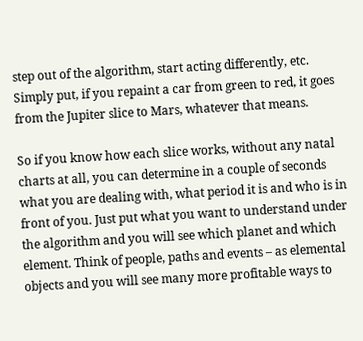step out of the algorithm, start acting differently, etc. Simply put, if you repaint a car from green to red, it goes from the Jupiter slice to Mars, whatever that means.

So if you know how each slice works, without any natal charts at all, you can determine in a couple of seconds what you are dealing with, what period it is and who is in front of you. Just put what you want to understand under the algorithm and you will see which planet and which element. Think of people, paths and events – as elemental objects and you will see many more profitable ways to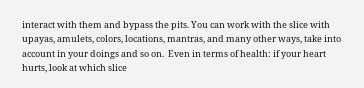interact with them and bypass the pits. You can work with the slice with upayas, amulets, colors, locations, mantras, and many other ways, take into account in your doings and so on.  Even in terms of health: if your heart hurts, look at which slice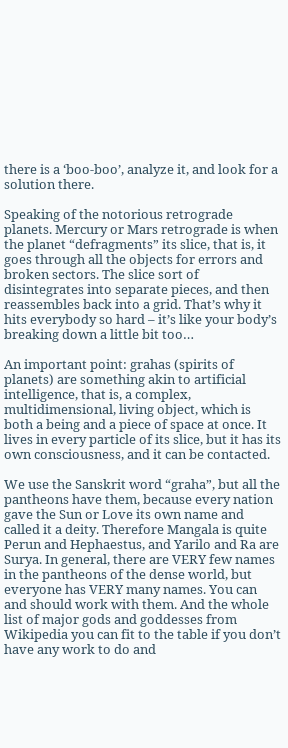there is a ‘boo-boo’, analyze it, and look for a solution there.

Speaking of the notorious retrograde planets. Mercury or Mars retrograde is when the planet “defragments” its slice, that is, it goes through all the objects for errors and broken sectors. The slice sort of disintegrates into separate pieces, and then reassembles back into a grid. That’s why it hits everybody so hard – it’s like your body’s breaking down a little bit too…

An important point: grahas (spirits of planets) are something akin to artificial intelligence, that is, a complex, multidimensional, living object, which is both a being and a piece of space at once. It lives in every particle of its slice, but it has its own consciousness, and it can be contacted.

We use the Sanskrit word “graha”, but all the pantheons have them, because every nation gave the Sun or Love its own name and called it a deity. Therefore Mangala is quite Perun and Hephaestus, and Yarilo and Ra are Surya. In general, there are VERY few names in the pantheons of the dense world, but everyone has VERY many names. You can and should work with them. And the whole list of major gods and goddesses from Wikipedia you can fit to the table if you don’t have any work to do and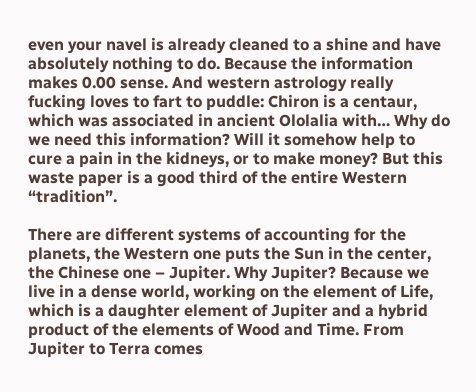even your navel is already cleaned to a shine and have absolutely nothing to do. Because the information makes 0.00 sense. And western astrology really fucking loves to fart to puddle: Chiron is a centaur, which was associated in ancient Ololalia with… Why do we need this information? Will it somehow help to cure a pain in the kidneys, or to make money? But this waste paper is a good third of the entire Western “tradition”.

There are different systems of accounting for the planets, the Western one puts the Sun in the center, the Chinese one – Jupiter. Why Jupiter? Because we live in a dense world, working on the element of Life, which is a daughter element of Jupiter and a hybrid product of the elements of Wood and Time. From Jupiter to Terra comes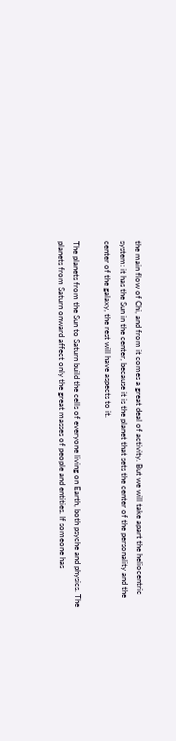the main flow of Chi, and from it comes a great deal of activity. But we will take apart the heliocentric system: it has the Sun in the center, because it is the planet that sets the center of the personality and the center of the galaxy, the rest will have aspects to it.

The planets from the Sun to Saturn build the cells of everyone living on Earth, both psyche and physics. The planets from Saturn onward affect only the great masses of people and entities. If someone has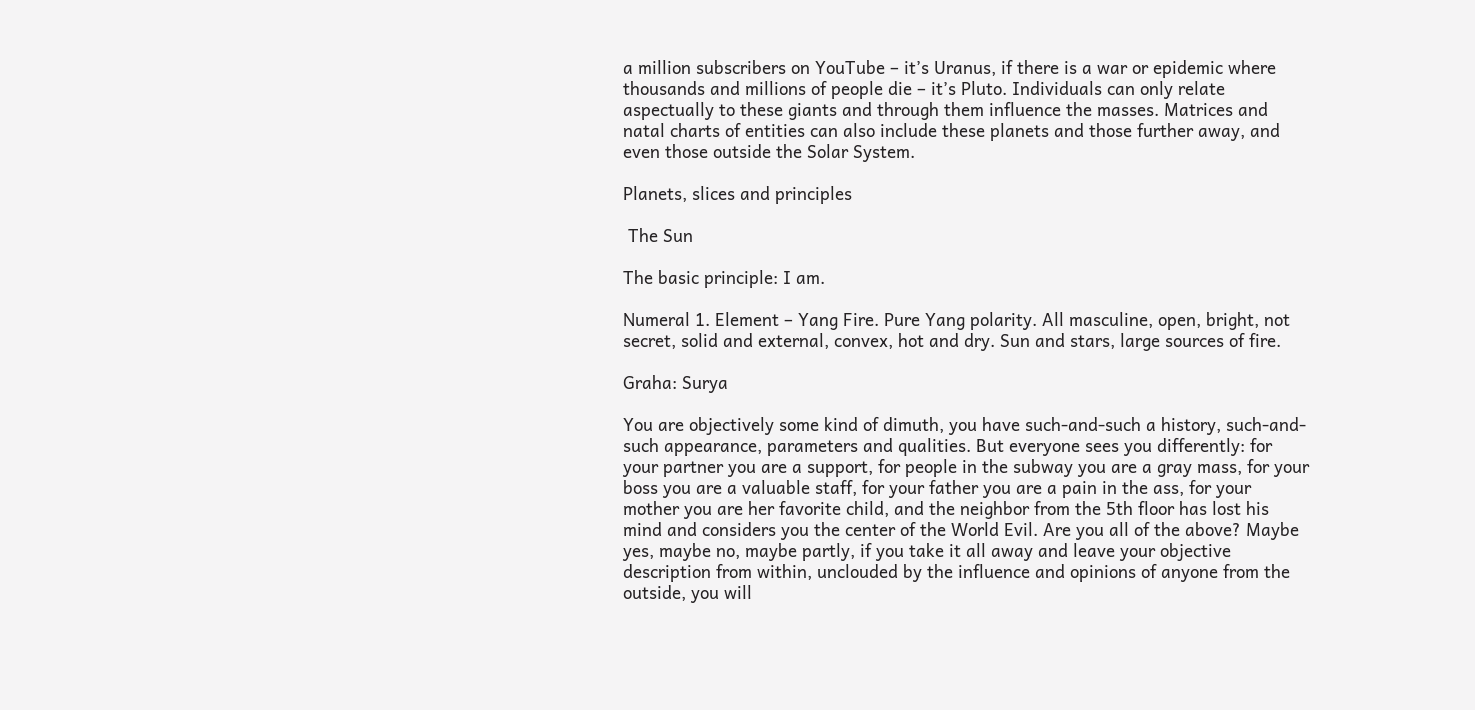a million subscribers on YouTube – it’s Uranus, if there is a war or epidemic where thousands and millions of people die – it’s Pluto. Individuals can only relate aspectually to these giants and through them influence the masses. Matrices and natal charts of entities can also include these planets and those further away, and even those outside the Solar System.

Planets, slices and principles

 The Sun

The basic principle: I am.

Numeral 1. Element – Yang Fire. Pure Yang polarity. All masculine, open, bright, not secret, solid and external, convex, hot and dry. Sun and stars, large sources of fire.

Graha: Surya

You are objectively some kind of dimuth, you have such-and-such a history, such-and-such appearance, parameters and qualities. But everyone sees you differently: for your partner you are a support, for people in the subway you are a gray mass, for your boss you are a valuable staff, for your father you are a pain in the ass, for your mother you are her favorite child, and the neighbor from the 5th floor has lost his mind and considers you the center of the World Evil. Are you all of the above? Maybe yes, maybe no, maybe partly, if you take it all away and leave your objective description from within, unclouded by the influence and opinions of anyone from the outside, you will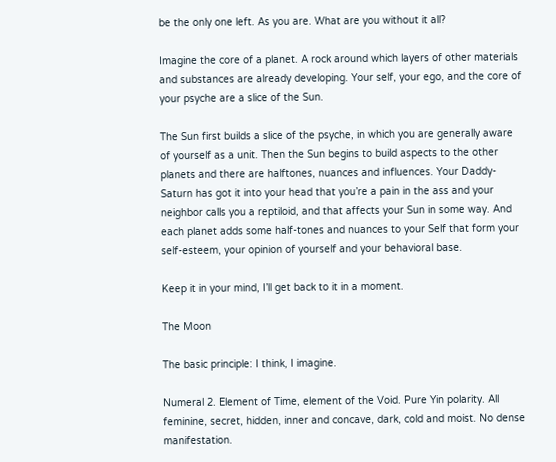be the only one left. As you are. What are you without it all?

Imagine the core of a planet. A rock around which layers of other materials and substances are already developing. Your self, your ego, and the core of your psyche are a slice of the Sun.

The Sun first builds a slice of the psyche, in which you are generally aware of yourself as a unit. Then the Sun begins to build aspects to the other planets and there are halftones, nuances and influences. Your Daddy-Saturn has got it into your head that you’re a pain in the ass and your neighbor calls you a reptiloid, and that affects your Sun in some way. And each planet adds some half-tones and nuances to your Self that form your self-esteem, your opinion of yourself and your behavioral base.

Keep it in your mind, I’ll get back to it in a moment.

The Moon

The basic principle: I think, I imagine.

Numeral 2. Element of Time, element of the Void. Pure Yin polarity. All feminine, secret, hidden, inner and concave, dark, cold and moist. No dense manifestation.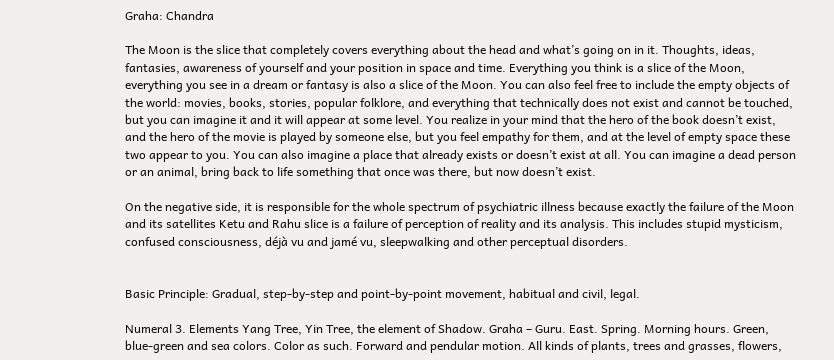Graha: Chandra

The Moon is the slice that completely covers everything about the head and what’s going on in it. Thoughts, ideas, fantasies, awareness of yourself and your position in space and time. Everything you think is a slice of the Moon, everything you see in a dream or fantasy is also a slice of the Moon. You can also feel free to include the empty objects of the world: movies, books, stories, popular folklore, and everything that technically does not exist and cannot be touched, but you can imagine it and it will appear at some level. You realize in your mind that the hero of the book doesn’t exist, and the hero of the movie is played by someone else, but you feel empathy for them, and at the level of empty space these two appear to you. You can also imagine a place that already exists or doesn’t exist at all. You can imagine a dead person or an animal, bring back to life something that once was there, but now doesn’t exist.

On the negative side, it is responsible for the whole spectrum of psychiatric illness because exactly the failure of the Moon and its satellites Ketu and Rahu slice is a failure of perception of reality and its analysis. This includes stupid mysticism, confused consciousness, déjà vu and jamé vu, sleepwalking and other perceptual disorders.


Basic Principle: Gradual, step-by-step and point-by-point movement, habitual and civil, legal.

Numeral 3. Elements Yang Tree, Yin Tree, the element of Shadow. Graha – Guru. East. Spring. Morning hours. Green, blue-green and sea colors. Color as such. Forward and pendular motion. All kinds of plants, trees and grasses, flowers,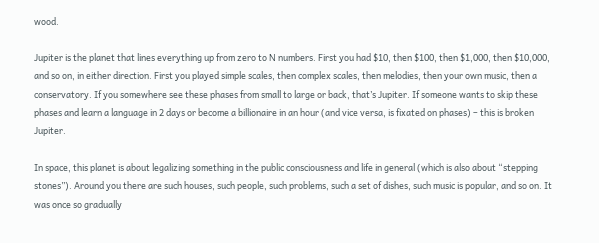wood.

Jupiter is the planet that lines everything up from zero to N numbers. First you had $10, then $100, then $1,000, then $10,000, and so on, in either direction. First you played simple scales, then complex scales, then melodies, then your own music, then a conservatory. If you somewhere see these phases from small to large or back, that’s Jupiter. If someone wants to skip these phases and learn a language in 2 days or become a billionaire in an hour (and vice versa, is fixated on phases) – this is broken Jupiter.

In space, this planet is about legalizing something in the public consciousness and life in general (which is also about “stepping stones”). Around you there are such houses, such people, such problems, such a set of dishes, such music is popular, and so on. It was once so gradually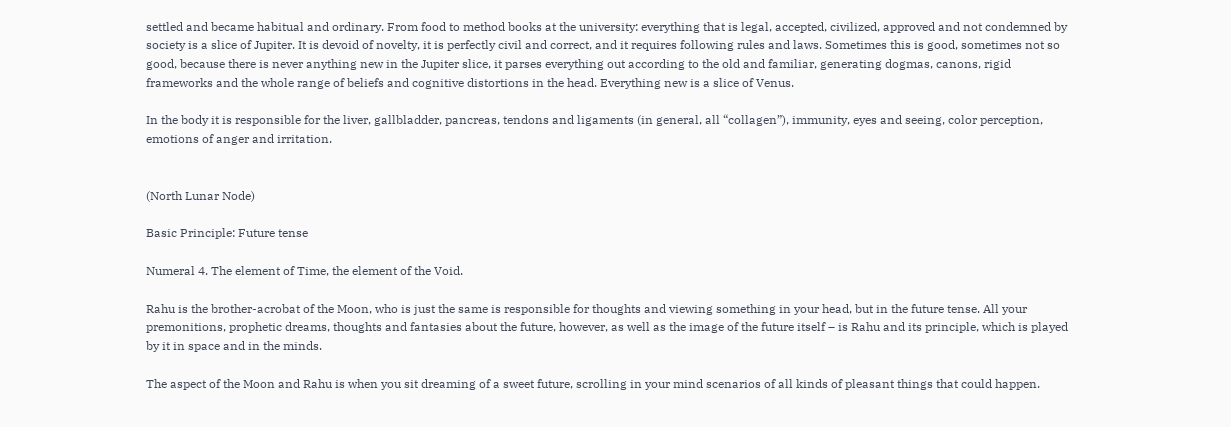settled and became habitual and ordinary. From food to method books at the university: everything that is legal, accepted, civilized, approved and not condemned by society is a slice of Jupiter. It is devoid of novelty, it is perfectly civil and correct, and it requires following rules and laws. Sometimes this is good, sometimes not so good, because there is never anything new in the Jupiter slice, it parses everything out according to the old and familiar, generating dogmas, canons, rigid frameworks and the whole range of beliefs and cognitive distortions in the head. Everything new is a slice of Venus.

In the body it is responsible for the liver, gallbladder, pancreas, tendons and ligaments (in general, all “collagen”), immunity, eyes and seeing, color perception, emotions of anger and irritation.


(North Lunar Node)

Basic Principle: Future tense

Numeral 4. The element of Time, the element of the Void.

Rahu is the brother-acrobat of the Moon, who is just the same is responsible for thoughts and viewing something in your head, but in the future tense. All your premonitions, prophetic dreams, thoughts and fantasies about the future, however, as well as the image of the future itself – is Rahu and its principle, which is played by it in space and in the minds.

The aspect of the Moon and Rahu is when you sit dreaming of a sweet future, scrolling in your mind scenarios of all kinds of pleasant things that could happen.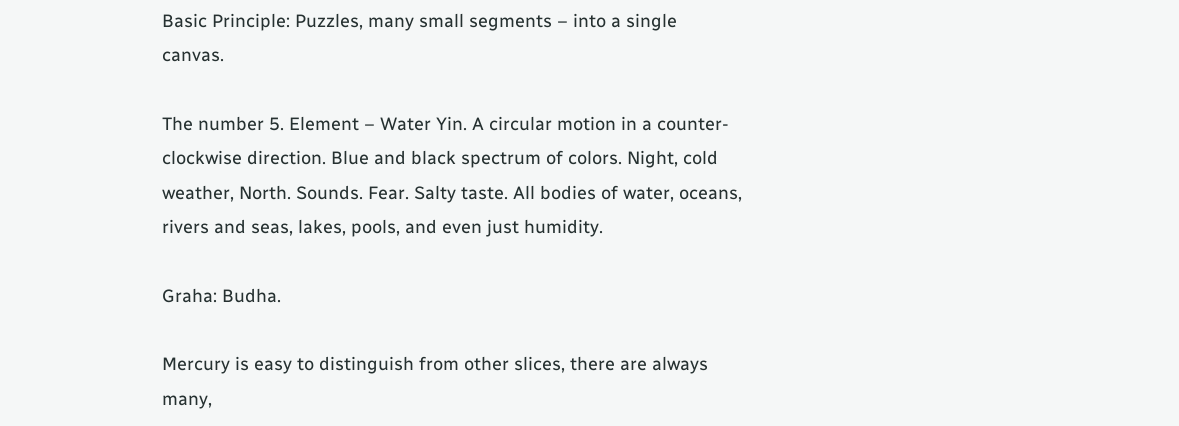Basic Principle: Puzzles, many small segments – into a single canvas.

The number 5. Element – Water Yin. A circular motion in a counter-clockwise direction. Blue and black spectrum of colors. Night, cold weather, North. Sounds. Fear. Salty taste. All bodies of water, oceans, rivers and seas, lakes, pools, and even just humidity.

Graha: Budha.

Mercury is easy to distinguish from other slices, there are always many,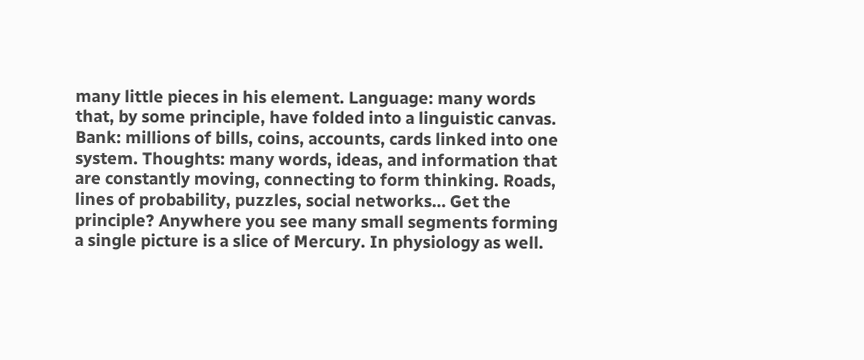many little pieces in his element. Language: many words that, by some principle, have folded into a linguistic canvas. Bank: millions of bills, coins, accounts, cards linked into one system. Thoughts: many words, ideas, and information that are constantly moving, connecting to form thinking. Roads, lines of probability, puzzles, social networks… Get the principle? Anywhere you see many small segments forming a single picture is a slice of Mercury. In physiology as well.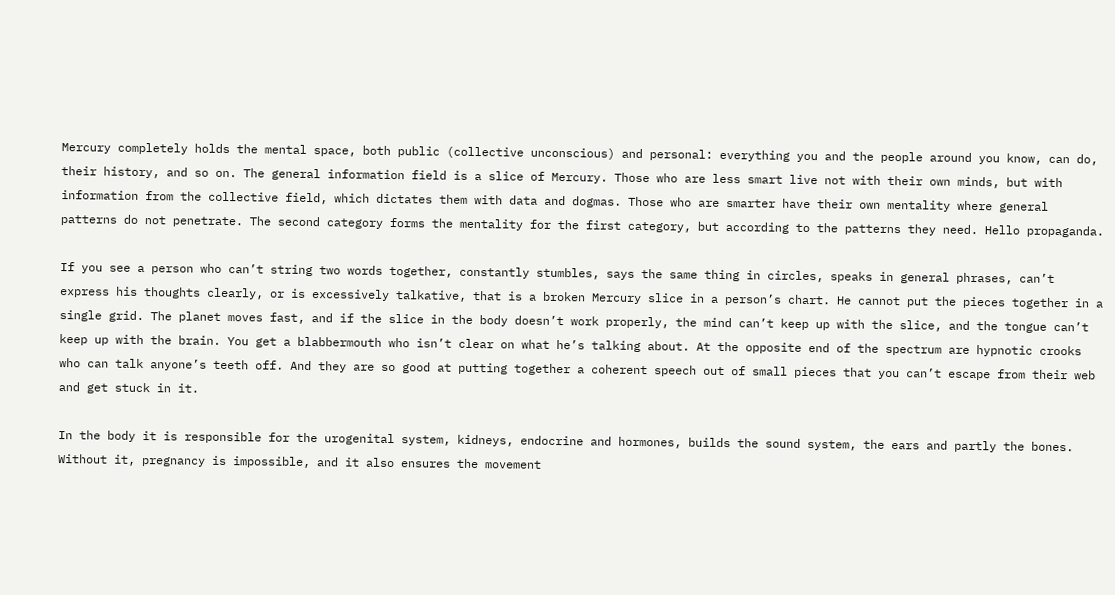Mercury completely holds the mental space, both public (collective unconscious) and personal: everything you and the people around you know, can do, their history, and so on. The general information field is a slice of Mercury. Those who are less smart live not with their own minds, but with information from the collective field, which dictates them with data and dogmas. Those who are smarter have their own mentality where general patterns do not penetrate. The second category forms the mentality for the first category, but according to the patterns they need. Hello propaganda.

If you see a person who can’t string two words together, constantly stumbles, says the same thing in circles, speaks in general phrases, can’t express his thoughts clearly, or is excessively talkative, that is a broken Mercury slice in a person’s chart. He cannot put the pieces together in a single grid. The planet moves fast, and if the slice in the body doesn’t work properly, the mind can’t keep up with the slice, and the tongue can’t keep up with the brain. You get a blabbermouth who isn’t clear on what he’s talking about. At the opposite end of the spectrum are hypnotic crooks who can talk anyone’s teeth off. And they are so good at putting together a coherent speech out of small pieces that you can’t escape from their web and get stuck in it.

In the body it is responsible for the urogenital system, kidneys, endocrine and hormones, builds the sound system, the ears and partly the bones. Without it, pregnancy is impossible, and it also ensures the movement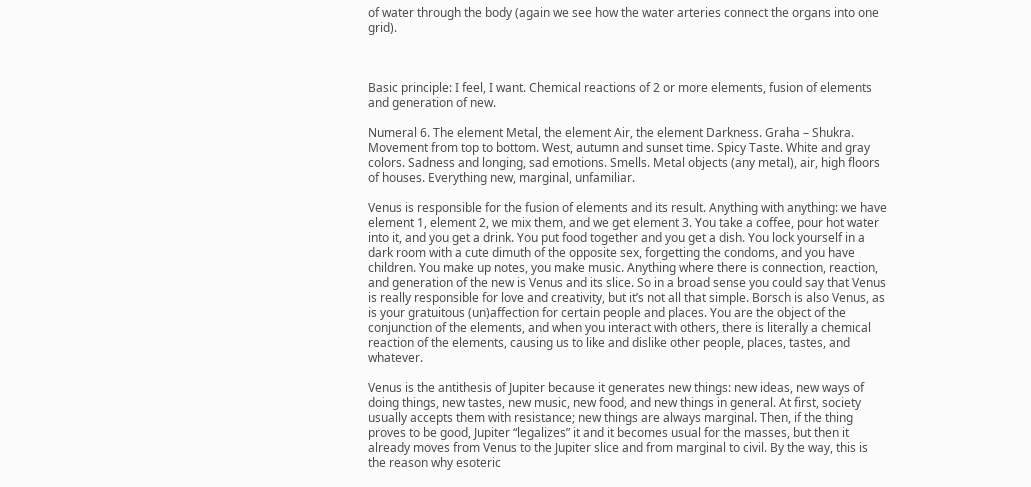of water through the body (again we see how the water arteries connect the organs into one grid).



Basic principle: I feel, I want. Chemical reactions of 2 or more elements, fusion of elements and generation of new.

Numeral 6. The element Metal, the element Air, the element Darkness. Graha – Shukra. Movement from top to bottom. West, autumn and sunset time. Spicy Taste. White and gray colors. Sadness and longing, sad emotions. Smells. Metal objects (any metal), air, high floors of houses. Everything new, marginal, unfamiliar.

Venus is responsible for the fusion of elements and its result. Anything with anything: we have element 1, element 2, we mix them, and we get element 3. You take a coffee, pour hot water into it, and you get a drink. You put food together and you get a dish. You lock yourself in a dark room with a cute dimuth of the opposite sex, forgetting the condoms, and you have children. You make up notes, you make music. Anything where there is connection, reaction, and generation of the new is Venus and its slice. So in a broad sense you could say that Venus is really responsible for love and creativity, but it’s not all that simple. Borsch is also Venus, as is your gratuitous (un)affection for certain people and places. You are the object of the conjunction of the elements, and when you interact with others, there is literally a chemical reaction of the elements, causing us to like and dislike other people, places, tastes, and whatever.

Venus is the antithesis of Jupiter because it generates new things: new ideas, new ways of doing things, new tastes, new music, new food, and new things in general. At first, society usually accepts them with resistance; new things are always marginal. Then, if the thing proves to be good, Jupiter “legalizes” it and it becomes usual for the masses, but then it already moves from Venus to the Jupiter slice and from marginal to civil. By the way, this is the reason why esoteric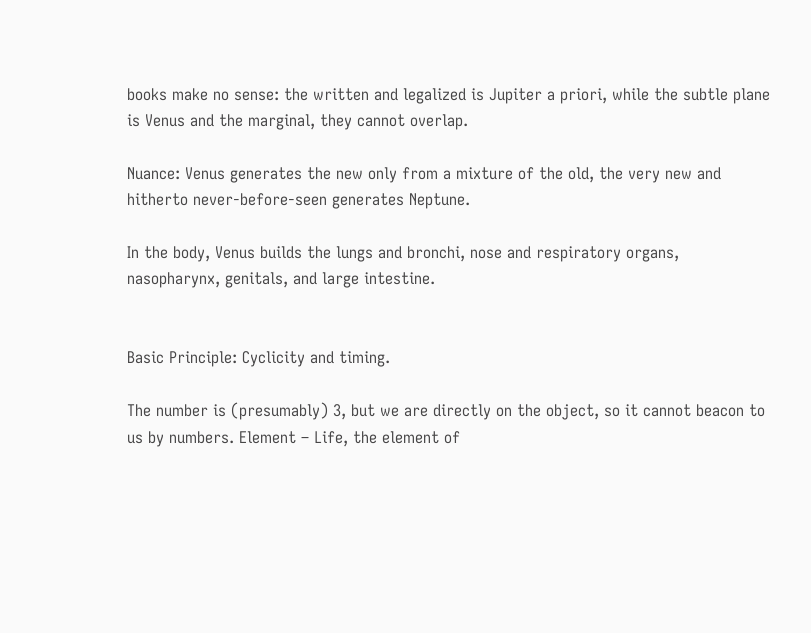books make no sense: the written and legalized is Jupiter a priori, while the subtle plane is Venus and the marginal, they cannot overlap.

Nuance: Venus generates the new only from a mixture of the old, the very new and hitherto never-before-seen generates Neptune.

In the body, Venus builds the lungs and bronchi, nose and respiratory organs, nasopharynx, genitals, and large intestine.


Basic Principle: Cyclicity and timing.

The number is (presumably) 3, but we are directly on the object, so it cannot beacon to us by numbers. Element – Life, the element of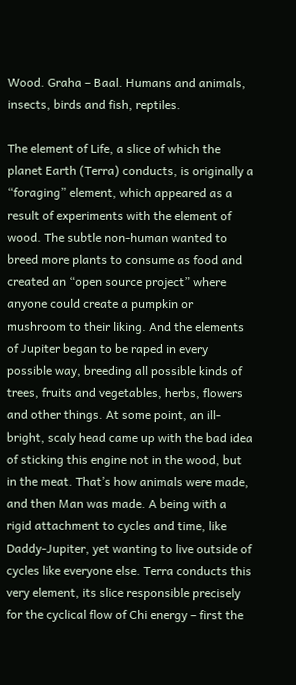Wood. Graha – Baal. Humans and animals, insects, birds and fish, reptiles.

The element of Life, a slice of which the planet Earth (Terra) conducts, is originally a “foraging” element, which appeared as a result of experiments with the element of wood. The subtle non-human wanted to breed more plants to consume as food and created an “open source project” where anyone could create a pumpkin or mushroom to their liking. And the elements of Jupiter began to be raped in every possible way, breeding all possible kinds of trees, fruits and vegetables, herbs, flowers and other things. At some point, an ill-bright, scaly head came up with the bad idea of sticking this engine not in the wood, but in the meat. That’s how animals were made, and then Man was made. A being with a rigid attachment to cycles and time, like Daddy-Jupiter, yet wanting to live outside of cycles like everyone else. Terra conducts this very element, its slice responsible precisely for the cyclical flow of Chi energy – first the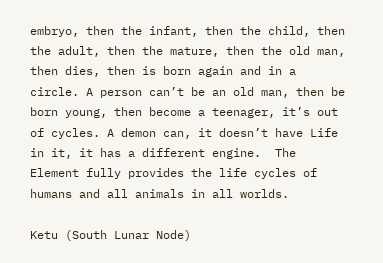embryo, then the infant, then the child, then the adult, then the mature, then the old man, then dies, then is born again and in a circle. A person can’t be an old man, then be born young, then become a teenager, it’s out of cycles. A demon can, it doesn’t have Life in it, it has a different engine.  The Element fully provides the life cycles of humans and all animals in all worlds.

Ketu (South Lunar Node)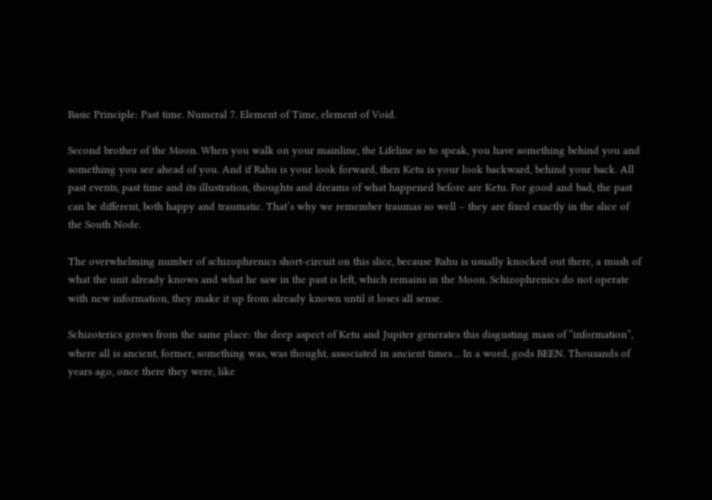Basic Principle: Past time. Numeral 7. Element of Time, element of Void.

Second brother of the Moon. When you walk on your mainline, the Lifeline so to speak, you have something behind you and something you see ahead of you. And if Rahu is your look forward, then Ketu is your look backward, behind your back. All past events, past time and its illustration, thoughts and dreams of what happened before are Ketu. For good and bad, the past can be different, both happy and traumatic. That’s why we remember traumas so well – they are fixed exactly in the slice of the South Node.

The overwhelming number of schizophrenics short-circuit on this slice, because Rahu is usually knocked out there, a mush of what the unit already knows and what he saw in the past is left, which remains in the Moon. Schizophrenics do not operate with new information, they make it up from already known until it loses all sense.

Schizoterics grows from the same place: the deep aspect of Ketu and Jupiter generates this disgusting mass of “information”, where all is ancient, former, something was, was thought, associated in ancient times… In a word, gods BEEN. Thousands of years ago, once there they were, like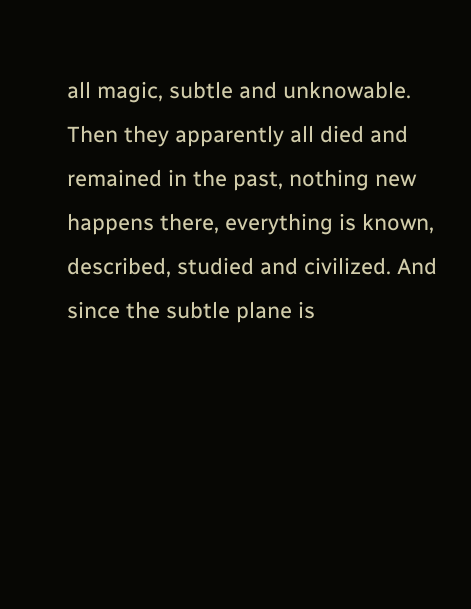all magic, subtle and unknowable. Then they apparently all died and remained in the past, nothing new happens there, everything is known, described, studied and civilized. And since the subtle plane is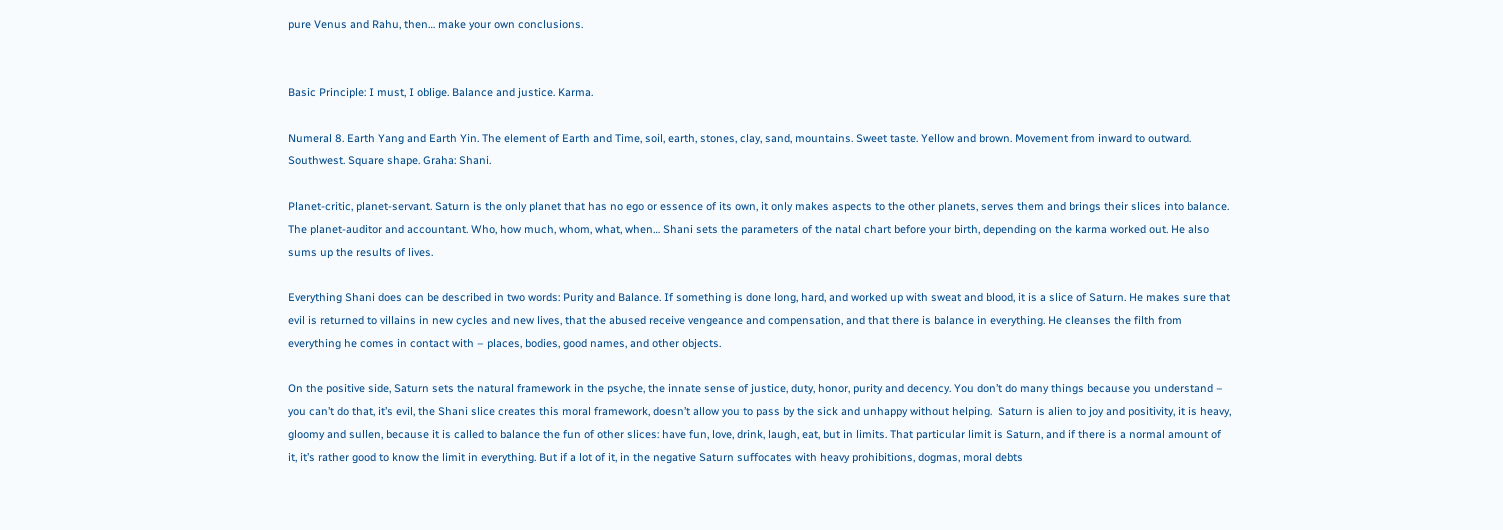pure Venus and Rahu, then… make your own conclusions.


Basic Principle: I must, I oblige. Balance and justice. Karma.

Numeral 8. Earth Yang and Earth Yin. The element of Earth and Time, soil, earth, stones, clay, sand, mountains. Sweet taste. Yellow and brown. Movement from inward to outward. Southwest. Square shape. Graha: Shani.

Planet-critic, planet-servant. Saturn is the only planet that has no ego or essence of its own, it only makes aspects to the other planets, serves them and brings their slices into balance. The planet-auditor and accountant. Who, how much, whom, what, when… Shani sets the parameters of the natal chart before your birth, depending on the karma worked out. He also sums up the results of lives.

Everything Shani does can be described in two words: Purity and Balance. If something is done long, hard, and worked up with sweat and blood, it is a slice of Saturn. He makes sure that evil is returned to villains in new cycles and new lives, that the abused receive vengeance and compensation, and that there is balance in everything. He cleanses the filth from everything he comes in contact with – places, bodies, good names, and other objects.

On the positive side, Saturn sets the natural framework in the psyche, the innate sense of justice, duty, honor, purity and decency. You don’t do many things because you understand – you can’t do that, it’s evil, the Shani slice creates this moral framework, doesn’t allow you to pass by the sick and unhappy without helping.  Saturn is alien to joy and positivity, it is heavy, gloomy and sullen, because it is called to balance the fun of other slices: have fun, love, drink, laugh, eat, but in limits. That particular limit is Saturn, and if there is a normal amount of it, it’s rather good to know the limit in everything. But if a lot of it, in the negative Saturn suffocates with heavy prohibitions, dogmas, moral debts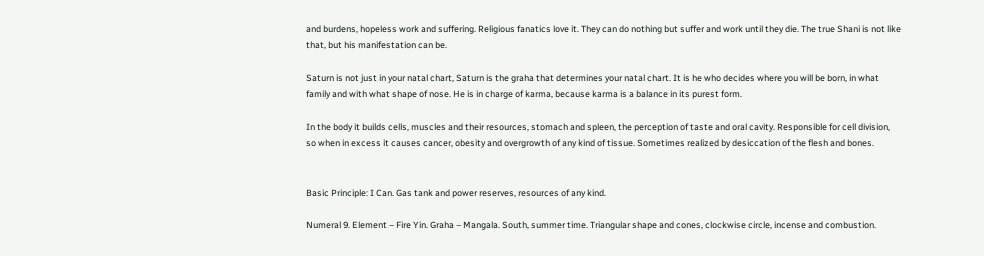and burdens, hopeless work and suffering. Religious fanatics love it. They can do nothing but suffer and work until they die. The true Shani is not like that, but his manifestation can be.

Saturn is not just in your natal chart, Saturn is the graha that determines your natal chart. It is he who decides where you will be born, in what family and with what shape of nose. He is in charge of karma, because karma is a balance in its purest form.

In the body it builds cells, muscles and their resources, stomach and spleen, the perception of taste and oral cavity. Responsible for cell division, so when in excess it causes cancer, obesity and overgrowth of any kind of tissue. Sometimes realized by desiccation of the flesh and bones.


Basic Principle: I Can. Gas tank and power reserves, resources of any kind.

Numeral 9. Element – Fire Yin. Graha – Mangala. South, summer time. Triangular shape and cones, clockwise circle, incense and combustion.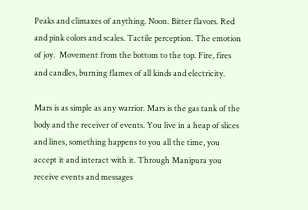Peaks and climaxes of anything. Noon. Bitter flavors. Red and pink colors and scales. Tactile perception. The emotion of joy.  Movement from the bottom to the top. Fire, fires and candles, burning flames of all kinds and electricity.

Mars is as simple as any warrior. Mars is the gas tank of the body and the receiver of events. You live in a heap of slices and lines, something happens to you all the time, you accept it and interact with it. Through Manipura you receive events and messages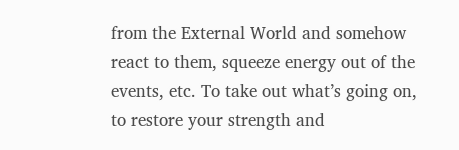from the External World and somehow react to them, squeeze energy out of the events, etc. To take out what’s going on, to restore your strength and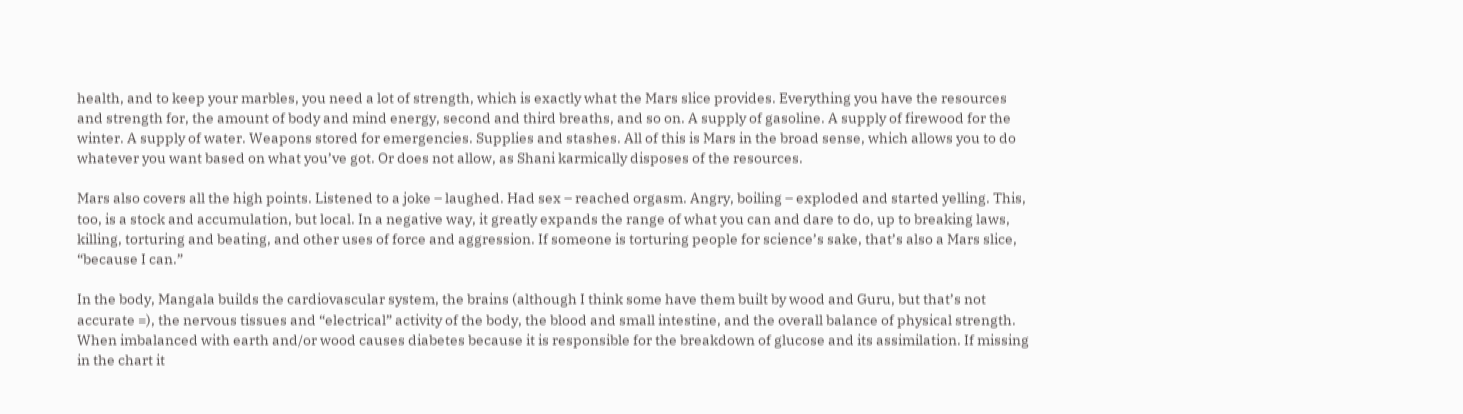health, and to keep your marbles, you need a lot of strength, which is exactly what the Mars slice provides. Everything you have the resources and strength for, the amount of body and mind energy, second and third breaths, and so on. A supply of gasoline. A supply of firewood for the winter. A supply of water. Weapons stored for emergencies. Supplies and stashes. All of this is Mars in the broad sense, which allows you to do whatever you want based on what you’ve got. Or does not allow, as Shani karmically disposes of the resources.

Mars also covers all the high points. Listened to a joke – laughed. Had sex – reached orgasm. Angry, boiling – exploded and started yelling. This, too, is a stock and accumulation, but local. In a negative way, it greatly expands the range of what you can and dare to do, up to breaking laws, killing, torturing and beating, and other uses of force and aggression. If someone is torturing people for science’s sake, that’s also a Mars slice, “because I can.”

In the body, Mangala builds the cardiovascular system, the brains (although I think some have them built by wood and Guru, but that’s not accurate =), the nervous tissues and “electrical” activity of the body, the blood and small intestine, and the overall balance of physical strength. When imbalanced with earth and/or wood causes diabetes because it is responsible for the breakdown of glucose and its assimilation. If missing in the chart it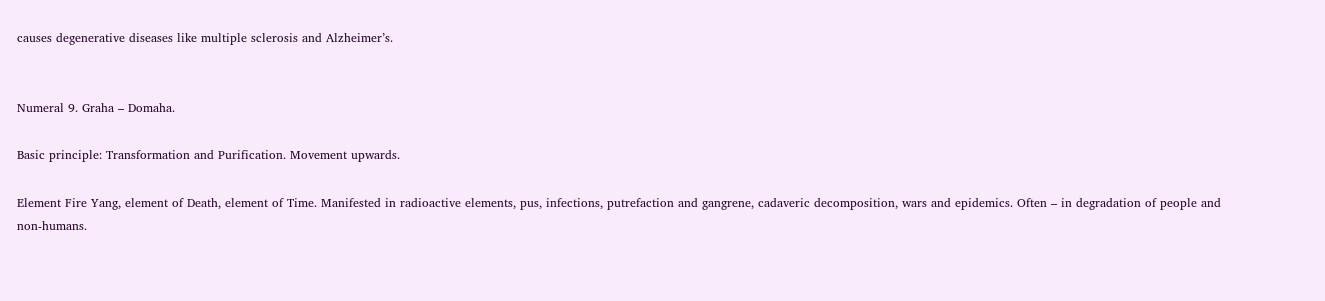causes degenerative diseases like multiple sclerosis and Alzheimer’s.


Numeral 9. Graha – Domaha.

Basic principle: Transformation and Purification. Movement upwards.

Element Fire Yang, element of Death, element of Time. Manifested in radioactive elements, pus, infections, putrefaction and gangrene, cadaveric decomposition, wars and epidemics. Often – in degradation of people and non-humans.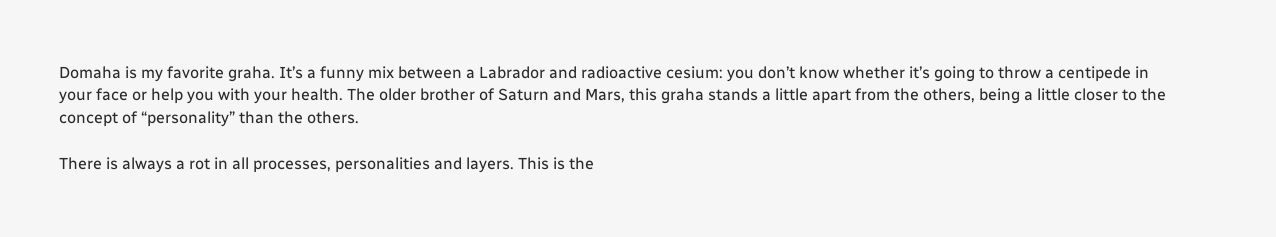Domaha is my favorite graha. It’s a funny mix between a Labrador and radioactive cesium: you don’t know whether it’s going to throw a centipede in your face or help you with your health. The older brother of Saturn and Mars, this graha stands a little apart from the others, being a little closer to the concept of “personality” than the others.

There is always a rot in all processes, personalities and layers. This is the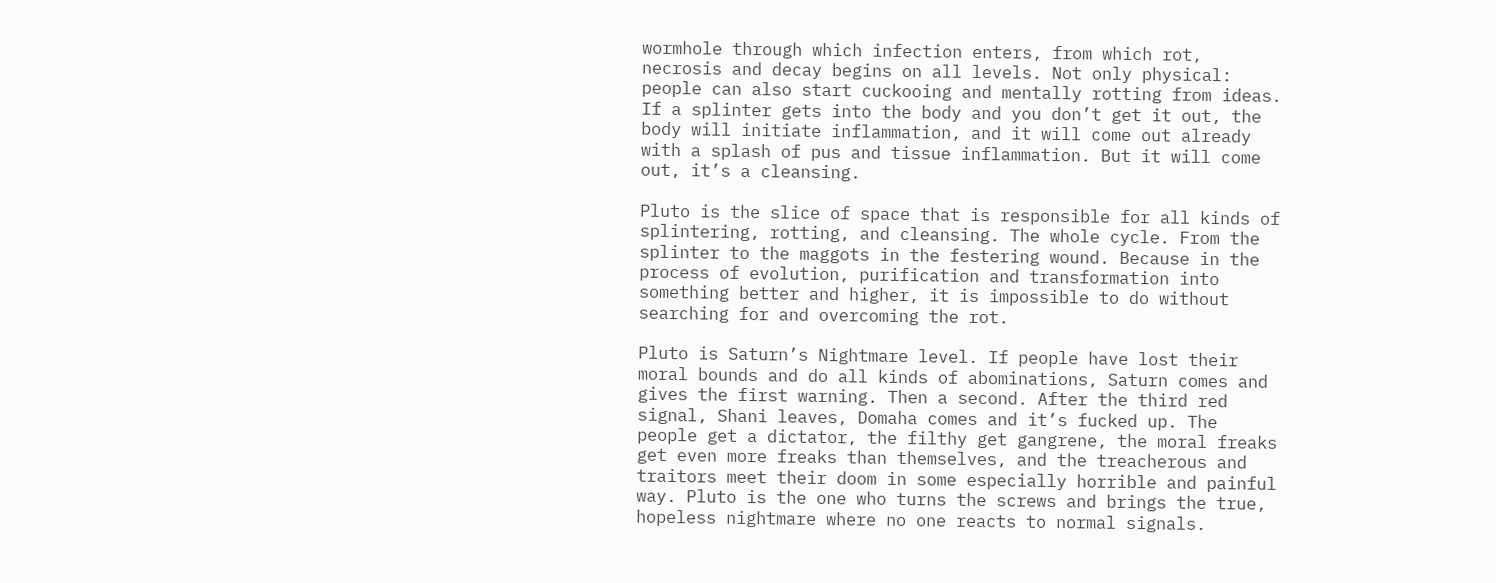wormhole through which infection enters, from which rot, necrosis and decay begins on all levels. Not only physical: people can also start cuckooing and mentally rotting from ideas. If a splinter gets into the body and you don’t get it out, the body will initiate inflammation, and it will come out already with a splash of pus and tissue inflammation. But it will come out, it’s a cleansing.

Pluto is the slice of space that is responsible for all kinds of splintering, rotting, and cleansing. The whole cycle. From the splinter to the maggots in the festering wound. Because in the process of evolution, purification and transformation into something better and higher, it is impossible to do without searching for and overcoming the rot.

Pluto is Saturn’s Nightmare level. If people have lost their moral bounds and do all kinds of abominations, Saturn comes and gives the first warning. Then a second. After the third red signal, Shani leaves, Domaha comes and it’s fucked up. The people get a dictator, the filthy get gangrene, the moral freaks get even more freaks than themselves, and the treacherous and traitors meet their doom in some especially horrible and painful way. Pluto is the one who turns the screws and brings the true, hopeless nightmare where no one reacts to normal signals.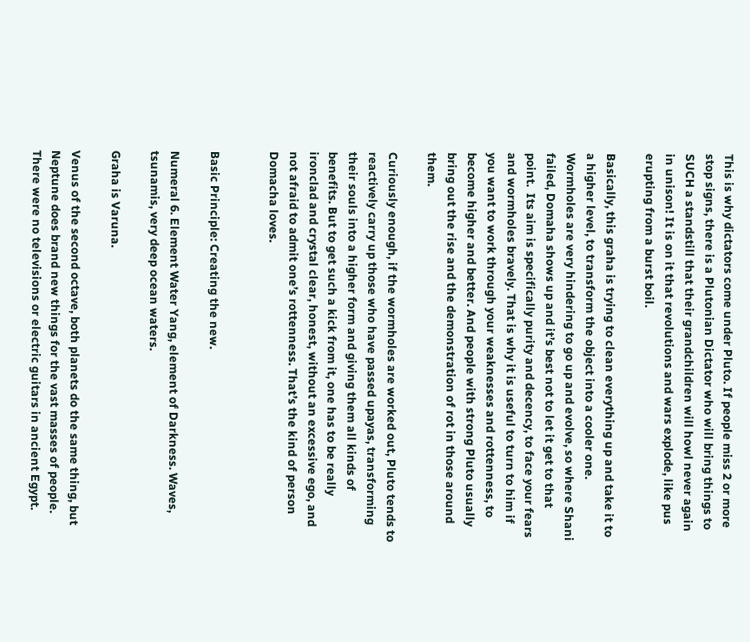This is why dictators come under Pluto. If people miss 2 or more stop signs, there is a Plutonian Dictator who will bring things to SUCH a standstill that their grandchildren will howl never again in unison! It is on it that revolutions and wars explode, like pus erupting from a burst boil.

Basically, this graha is trying to clean everything up and take it to a higher level, to transform the object into a cooler one. Wormholes are very hindering to go up and evolve, so where Shani failed, Domaha shows up and it’s best not to let it get to that point.  Its aim is specifically purity and decency, to face your fears and wormholes bravely. That is why it is useful to turn to him if you want to work through your weaknesses and rottenness, to become higher and better. And people with strong Pluto usually bring out the rise and the demonstration of rot in those around them.

Curiously enough, if the wormholes are worked out, Pluto tends to reactively carry up those who have passed upayas, transforming their souls into a higher form and giving them all kinds of benefits. But to get such a kick from it, one has to be really ironclad and crystal clear, honest, without an excessive ego, and not afraid to admit one’s rottenness. That’s the kind of person Domacha loves.


Basic Principle: Creating the new.

Numeral 6. Element Water Yang, element of Darkness. Waves, tsunamis, very deep ocean waters.

Graha is Varuna.

Venus of the second octave, both planets do the same thing, but Neptune does brand new things for the vast masses of people. There were no televisions or electric guitars in ancient Egypt.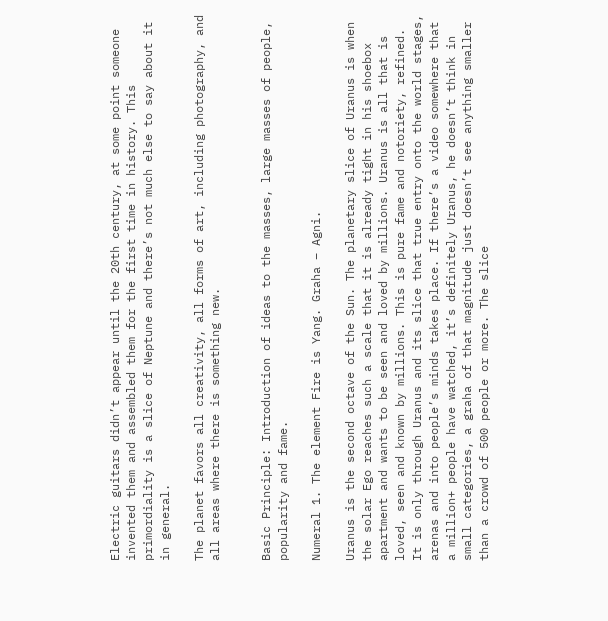Electric guitars didn’t appear until the 20th century, at some point someone invented them and assembled them for the first time in history. This primordiality is a slice of Neptune and there’s not much else to say about it in general.

The planet favors all creativity, all forms of art, including photography, and all areas where there is something new.


Basic Principle: Introduction of ideas to the masses, large masses of people, popularity and fame.

Numeral 1. The element Fire is Yang. Graha – Agni.

Uranus is the second octave of the Sun. The planetary slice of Uranus is when the solar Ego reaches such a scale that it is already tight in his shoebox apartment and wants to be seen and loved by millions. Uranus is all that is loved, seen and known by millions. This is pure fame and notoriety, refined. It is only through Uranus and its slice that true entry onto the world stages, arenas and into people’s minds takes place. If there’s a video somewhere that a million+ people have watched, it’s definitely Uranus, he doesn’t think in small categories, a graha of that magnitude just doesn’t see anything smaller than a crowd of 500 people or more. The slice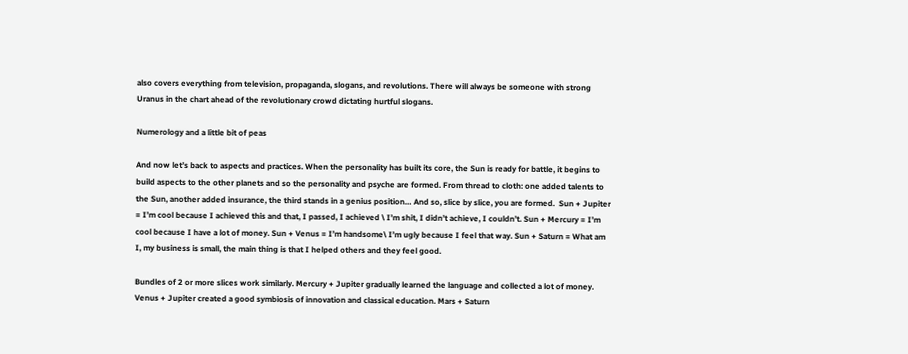also covers everything from television, propaganda, slogans, and revolutions. There will always be someone with strong Uranus in the chart ahead of the revolutionary crowd dictating hurtful slogans.

Numerology and a little bit of peas

And now let’s back to aspects and practices. When the personality has built its core, the Sun is ready for battle, it begins to build aspects to the other planets and so the personality and psyche are formed. From thread to cloth: one added talents to the Sun, another added insurance, the third stands in a genius position… And so, slice by slice, you are formed.  Sun + Jupiter = I’m cool because I achieved this and that, I passed, I achieved \ I’m shit, I didn’t achieve, I couldn’t. Sun + Mercury = I’m cool because I have a lot of money. Sun + Venus = I’m handsome\ I’m ugly because I feel that way. Sun + Saturn = What am I, my business is small, the main thing is that I helped others and they feel good.

Bundles of 2 or more slices work similarly. Mercury + Jupiter gradually learned the language and collected a lot of money. Venus + Jupiter created a good symbiosis of innovation and classical education. Mars + Saturn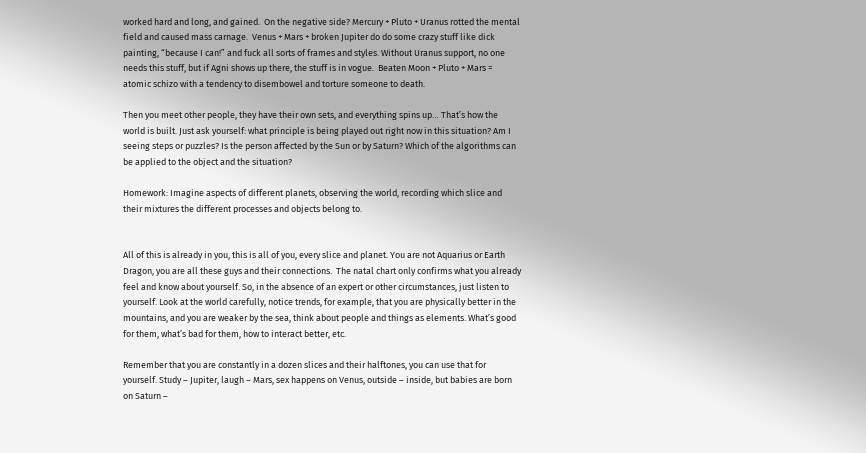worked hard and long, and gained.  On the negative side? Mercury + Pluto + Uranus rotted the mental field and caused mass carnage.  Venus + Mars + broken Jupiter do do some crazy stuff like dick painting, “because I can!” and fuck all sorts of frames and styles. Without Uranus support, no one needs this stuff, but if Agni shows up there, the stuff is in vogue.  Beaten Moon + Pluto + Mars = atomic schizo with a tendency to disembowel and torture someone to death.

Then you meet other people, they have their own sets, and everything spins up… That’s how the world is built. Just ask yourself: what principle is being played out right now in this situation? Am I seeing steps or puzzles? Is the person affected by the Sun or by Saturn? Which of the algorithms can be applied to the object and the situation?

Homework: Imagine aspects of different planets, observing the world, recording which slice and their mixtures the different processes and objects belong to.


All of this is already in you, this is all of you, every slice and planet. You are not Aquarius or Earth Dragon, you are all these guys and their connections.  The natal chart only confirms what you already feel and know about yourself. So, in the absence of an expert or other circumstances, just listen to yourself. Look at the world carefully, notice trends, for example, that you are physically better in the mountains, and you are weaker by the sea, think about people and things as elements. What’s good for them, what’s bad for them, how to interact better, etc.

Remember that you are constantly in a dozen slices and their halftones, you can use that for yourself. Study – Jupiter, laugh – Mars, sex happens on Venus, outside – inside, but babies are born on Saturn –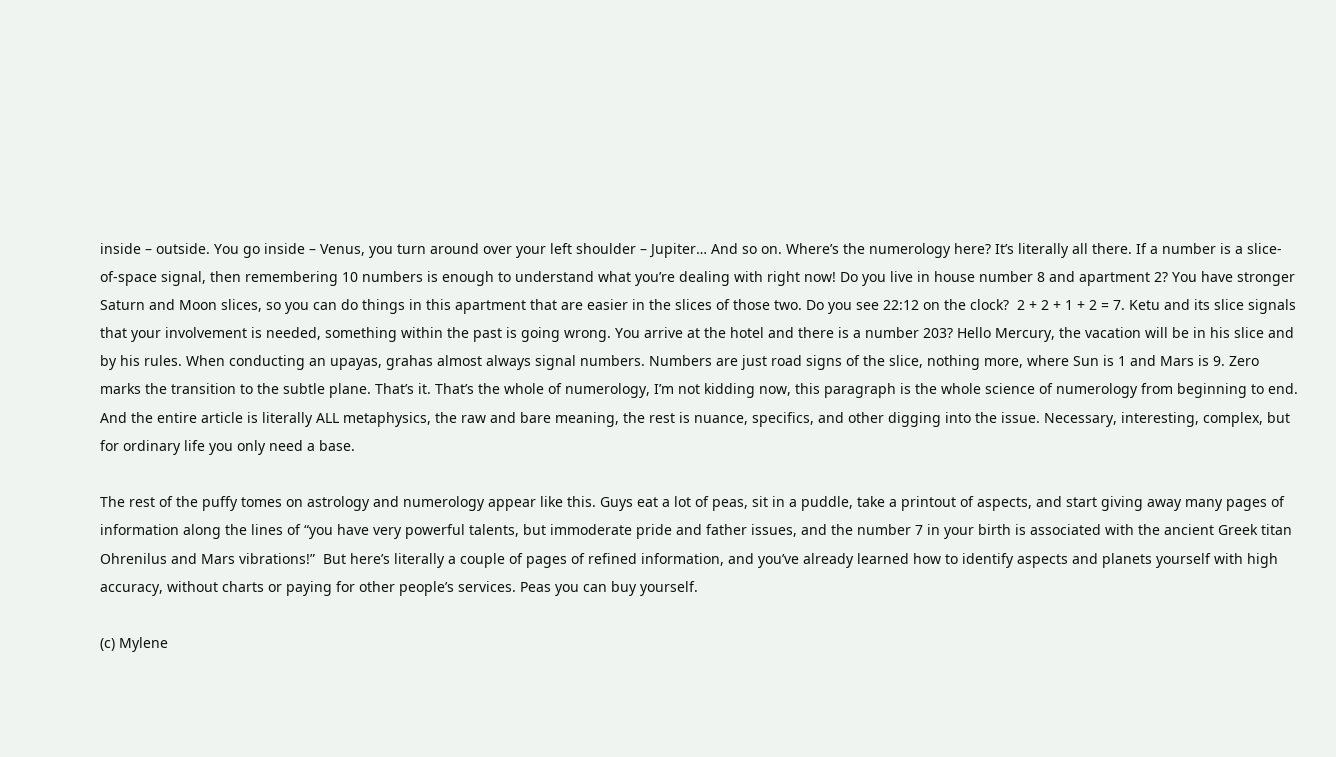inside – outside. You go inside – Venus, you turn around over your left shoulder – Jupiter… And so on. Where’s the numerology here? It’s literally all there. If a number is a slice-of-space signal, then remembering 10 numbers is enough to understand what you’re dealing with right now! Do you live in house number 8 and apartment 2? You have stronger Saturn and Moon slices, so you can do things in this apartment that are easier in the slices of those two. Do you see 22:12 on the clock?  2 + 2 + 1 + 2 = 7. Ketu and its slice signals that your involvement is needed, something within the past is going wrong. You arrive at the hotel and there is a number 203? Hello Mercury, the vacation will be in his slice and by his rules. When conducting an upayas, grahas almost always signal numbers. Numbers are just road signs of the slice, nothing more, where Sun is 1 and Mars is 9. Zero marks the transition to the subtle plane. That’s it. That’s the whole of numerology, I’m not kidding now, this paragraph is the whole science of numerology from beginning to end. And the entire article is literally ALL metaphysics, the raw and bare meaning, the rest is nuance, specifics, and other digging into the issue. Necessary, interesting, complex, but for ordinary life you only need a base.

The rest of the puffy tomes on astrology and numerology appear like this. Guys eat a lot of peas, sit in a puddle, take a printout of aspects, and start giving away many pages of information along the lines of “you have very powerful talents, but immoderate pride and father issues, and the number 7 in your birth is associated with the ancient Greek titan Ohrenilus and Mars vibrations!”  But here’s literally a couple of pages of refined information, and you’ve already learned how to identify aspects and planets yourself with high accuracy, without charts or paying for other people’s services. Peas you can buy yourself.

(c) Mylene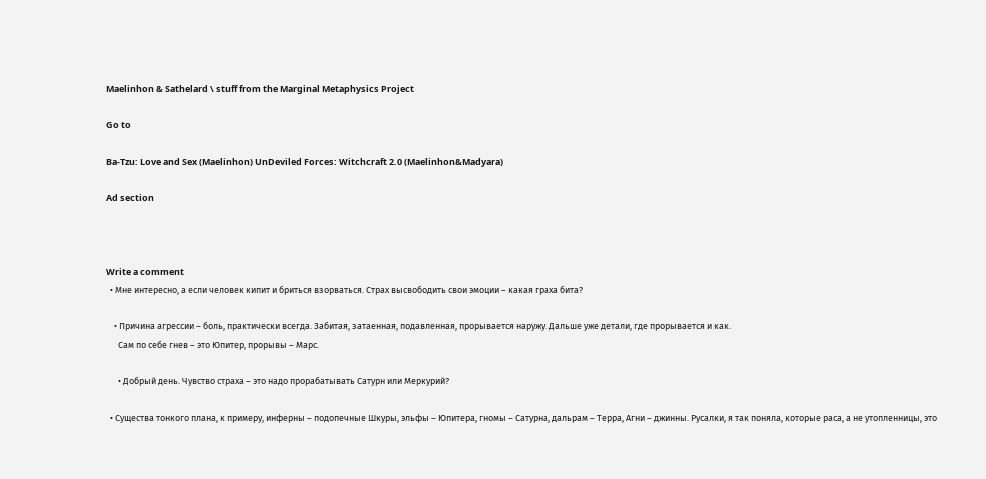Maelinhon & Sathelard \ stuff from the Marginal Metaphysics Project

Go to

Ba-Tzu: Love and Sex (Maelinhon) UnDeviled Forces: Witchcraft 2.0 (Maelinhon&Madyara)

Ad section



Write a comment
  • Мне интересно, а если человек кипит и бриться взорваться. Страх высвободить свои эмоции – какая граха бита?

    • Причина агрессии – боль, практически всегда. Забитая, затаенная, подавленная, прорывается наружу. Дальше уже детали, где прорывается и как.
      Сам по себе гнев – это Юпитер, прорывы – Марс.

      • Добрый день. Чувство страха – это надо прорабатывать Сатурн или Меркурий?

  • Существа тонкого плана, к примеру, инферны – подопечные Шкуры, эльфы – Юпитера, гномы – Сатурна, дальрам – Терра, Агни – джинны. Русалки, я так поняла, которые раса, а не утопленницы, это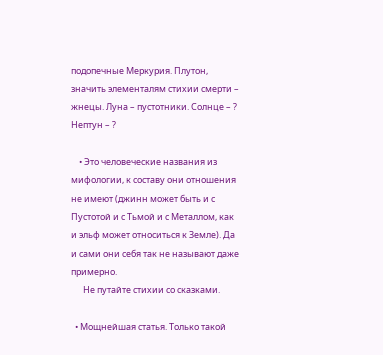подопечные Меркурия. Плутон, значить элементалям стихии смерти – жнецы. Луна – пустотники. Солнце – ? Нептун – ?

    • Это человеческие названия из мифологии, к составу они отношения не имеют (джинн может быть и с Пустотой и с Тьмой и с Металлом, как и эльф может относиться к Земле). Да и сами они себя так не называют даже примерно.
      Не путайте стихии со сказками.

  • Мощнейшая статья. Только такой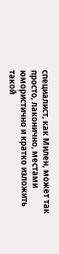специалист, как Милен, может так просто, лаконично, местами юмористично и кратко изложить такой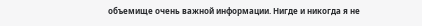объемище очень важной информации. Нигде и никогда я не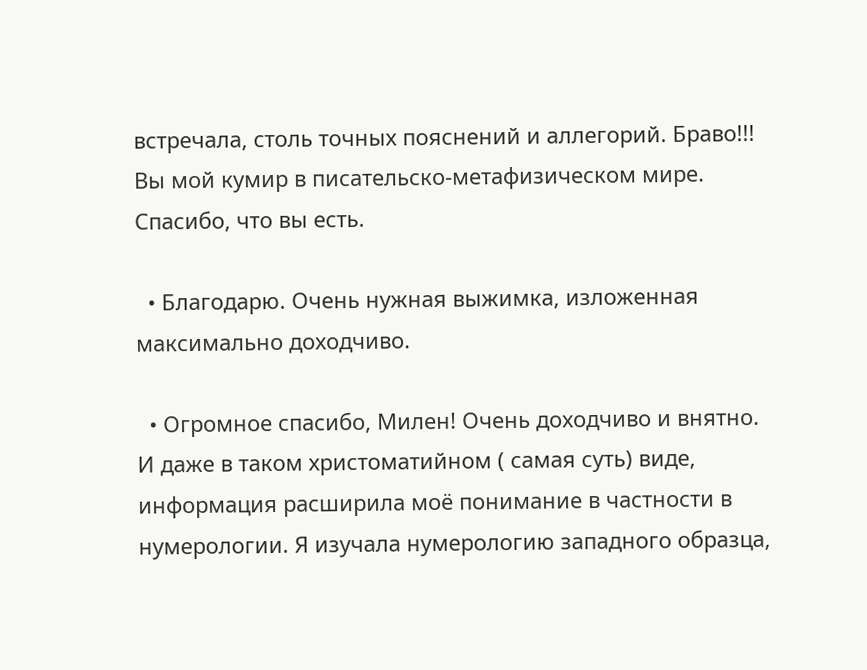встречала, столь точных пояснений и аллегорий. Браво!!! Вы мой кумир в писательско-метафизическом мире. Спасибо, что вы есть.

  • Благодарю. Очень нужная выжимка, изложенная максимально доходчиво.

  • Огромное спасибо, Милен! Очень доходчиво и внятно. И даже в таком христоматийном ( самая суть) виде, информация расширила моё понимание в частности в нумерологии. Я изучала нумерологию западного образца,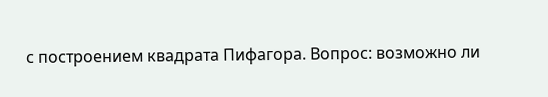с построением квадрата Пифагора. Вопрос: возможно ли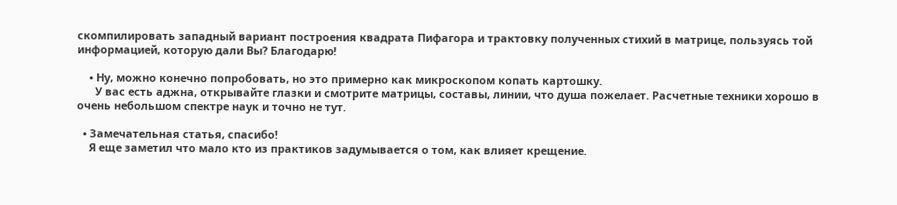скомпилировать западный вариант построения квадрата Пифагора и трактовку полученных стихий в матрице, пользуясь той информацией, которую дали Вы? Благодарю!

    • Ну, можно конечно попробовать, но это примерно как микроскопом копать картошку.
      У вас есть аджна, открывайте глазки и смотрите матрицы, составы, линии, что душа пожелает. Расчетные техники хорошо в очень небольшом спектре наук и точно не тут.

  • Замечательная статья, спасибо!
    Я еще заметил что мало кто из практиков задумывается о том, как влияет крещение.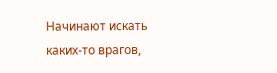Начинают искать каких-то врагов,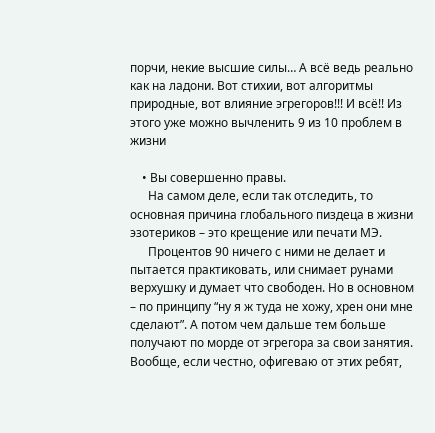порчи, некие высшие силы… А всё ведь реально как на ладони. Вот стихии, вот алгоритмы природные, вот влияние эгрегоров!!! И всё!! Из этого уже можно вычленить 9 из 10 проблем в жизни

    • Вы совершенно правы.
      На самом деле, если так отследить, то основная причина глобального пиздеца в жизни эзотериков – это крещение или печати МЭ.
      Процентов 90 ничего с ними не делает и пытается практиковать, или снимает рунами верхушку и думает что свободен. Но в основном – по принципу “ну я ж туда не хожу, хрен они мне сделают”. А потом чем дальше тем больше получают по морде от эгрегора за свои занятия. Вообще, если честно, офигеваю от этих ребят,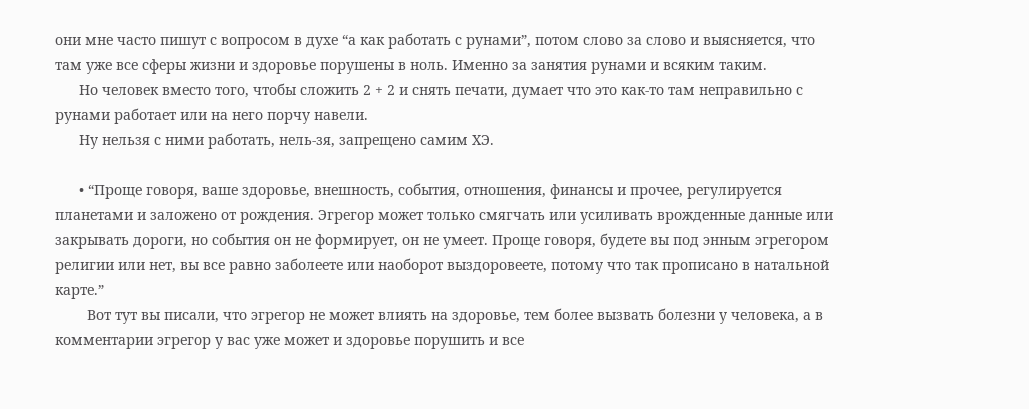они мне часто пишут с вопросом в духе “а как работать с рунами”, потом слово за слово и выясняется, что там уже все сферы жизни и здоровье порушены в ноль. Именно за занятия рунами и всяким таким.
      Но человек вместо того, чтобы сложить 2 + 2 и снять печати, думает что это как-то там неправильно с рунами работает или на него порчу навели.
      Ну нельзя с ними работать, нель-зя, запрещено самим ХЭ.

      • “Проще говоря, ваше здоровье, внешность, события, отношения, финансы и прочее, регулируется планетами и заложено от рождения. Эгрегор может только смягчать или усиливать врожденные данные или закрывать дороги, но события он не формирует, он не умеет. Проще говоря, будете вы под энным эгрегором религии или нет, вы все равно заболеете или наоборот выздоровеете, потому что так прописано в натальной карте.”
        Вот тут вы писали, что эгрегор не может влиять на здоровье, тем более вызвать болезни у человека, а в комментарии эгрегор у вас уже может и здоровье порушить и все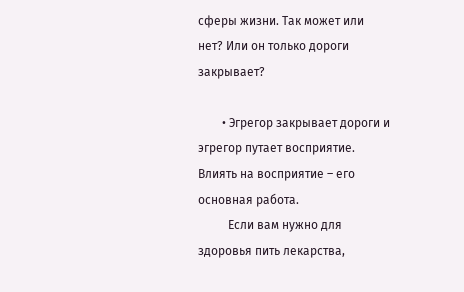сферы жизни. Так может или нет? Или он только дороги закрывает?

        • Эгрегор закрывает дороги и эгрегор путает восприятие. Влиять на восприятие – его основная работа.
          Если вам нужно для здоровья пить лекарства,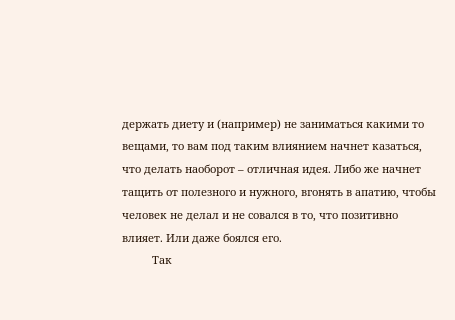держать диету и (например) не заниматься какими то вещами, то вам под таким влиянием начнет казаться, что делать наоборот – отличная идея. Либо же начнет тащить от полезного и нужного, вгонять в апатию, чтобы человек не делал и не совался в то, что позитивно влияет. Или даже боялся его.
          Так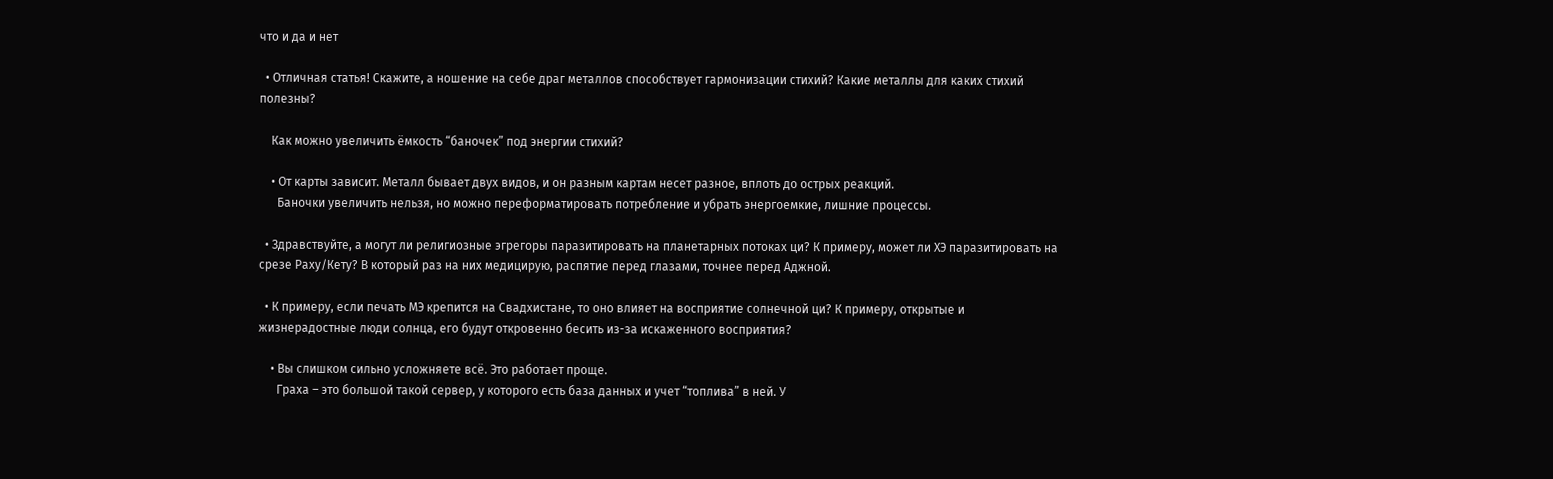что и да и нет

  • Отличная статья! Скажите, а ношение на себе драг металлов способствует гармонизации стихий? Какие металлы для каких стихий полезны?

    Как можно увеличить ёмкость “баночек” под энергии стихий?

    • От карты зависит. Металл бывает двух видов, и он разным картам несет разное, вплоть до острых реакций.
      Баночки увеличить нельзя, но можно переформатировать потребление и убрать энергоемкие, лишние процессы.

  • Здравствуйте, а могут ли религиозные эгрегоры паразитировать на планетарных потоках ци? К примеру, может ли ХЭ паразитировать на срезе Раху/Кету? В который раз на них медицирую, распятие перед глазами, точнее перед Аджной.

  • К примеру, если печать МЭ крепится на Свадхистане, то оно влияет на восприятие солнечной ци? К примеру, открытые и жизнерадостные люди солнца, его будут откровенно бесить из-за искаженного восприятия?

    • Вы слишком сильно усложняете всё. Это работает проще.
      Граха – это большой такой сервер, у которого есть база данных и учет “топлива” в ней. У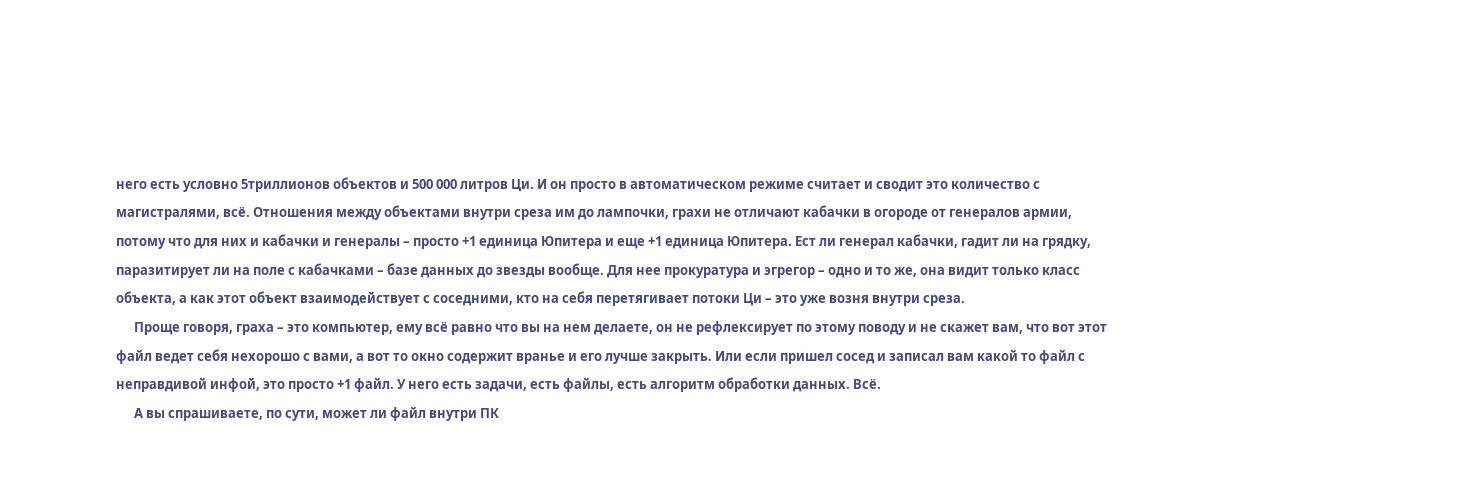него есть условно 5триллионов объектов и 500 000 литров Ци. И он просто в автоматическом режиме считает и сводит это количество с магистралями, всё. Отношения между объектами внутри среза им до лампочки, грахи не отличают кабачки в огороде от генералов армии, потому что для них и кабачки и генералы – просто +1 единица Юпитера и еще +1 единица Юпитера. Ест ли генерал кабачки, гадит ли на грядку, паразитирует ли на поле с кабачками – базе данных до звезды вообще. Для нее прокуратура и эгрегор – одно и то же, она видит только класс объекта, а как этот объект взаимодействует с соседними, кто на себя перетягивает потоки Ци – это уже возня внутри среза.
      Проще говоря, граха – это компьютер, ему всё равно что вы на нем делаете, он не рефлексирует по этому поводу и не скажет вам, что вот этот файл ведет себя нехорошо с вами, а вот то окно содержит вранье и его лучше закрыть. Или если пришел сосед и записал вам какой то файл с неправдивой инфой, это просто +1 файл. У него есть задачи, есть файлы, есть алгоритм обработки данных. Всё.
      А вы спрашиваете, по сути, может ли файл внутри ПК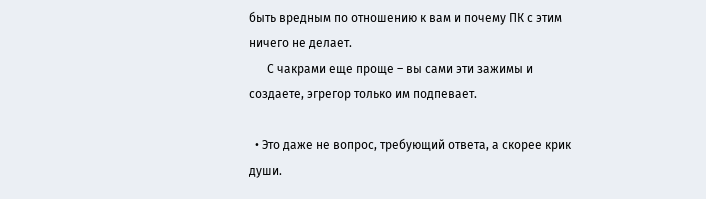быть вредным по отношению к вам и почему ПК с этим ничего не делает.
      С чакрами еще проще – вы сами эти зажимы и создаете, эгрегор только им подпевает.

  • Это даже не вопрос, требующий ответа, а скорее крик души.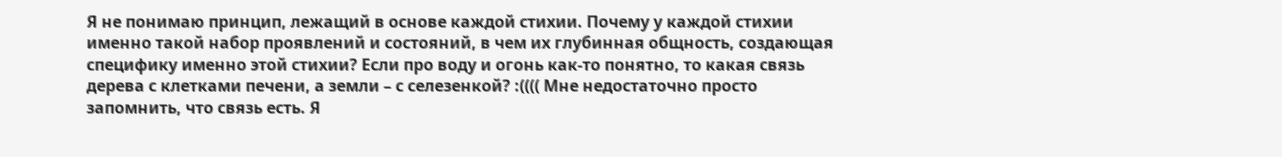Я не понимаю принцип, лежащий в основе каждой стихии. Почему у каждой стихии именно такой набор проявлений и состояний, в чем их глубинная общность, создающая специфику именно этой стихии? Если про воду и огонь как-то понятно, то какая связь дерева с клетками печени, а земли – с селезенкой? :(((( Мне недостаточно просто запомнить, что связь есть. Я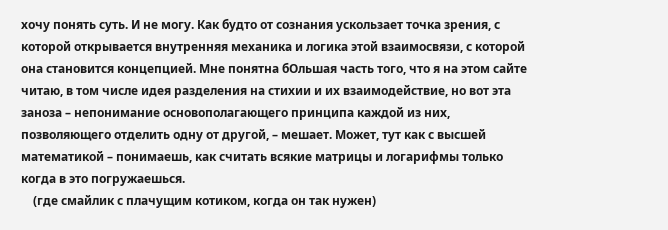хочу понять суть. И не могу. Как будто от сознания ускользает точка зрения, с которой открывается внутренняя механика и логика этой взаимосвязи, с которой она становится концепцией. Мне понятна бОльшая часть того, что я на этом сайте читаю, в том числе идея разделения на стихии и их взаимодействие, но вот эта заноза – непонимание основополагающего принципа каждой из них, позволяющего отделить одну от другой, – мешает. Может, тут как с высшей математикой – понимаешь, как считать всякие матрицы и логарифмы только когда в это погружаешься.
    (где смайлик с плачущим котиком, когда он так нужен)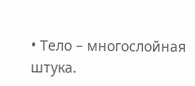• Тело – многослойная штука.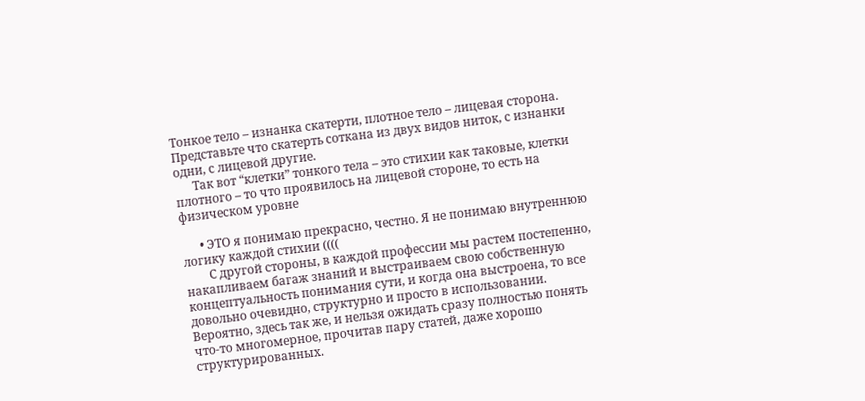Тонкое тело – изнанка скатерти, плотное тело – лицевая сторона. Представьте что скатерть соткана из двух видов ниток, с изнанки одни, с лицевой другие.
      Так вот “клетки” тонкого тела – это стихии как таковые, клетки плотного – то что проявилось на лицевой стороне, то есть на физическом уровне

      • ЭТО я понимаю прекрасно, честно. Я не понимаю внутреннюю логику каждой стихии ((((
        С другой стороны, в каждой профессии мы растем постепенно, накапливаем багаж знаний и выстраиваем свою собственную концептуальность понимания сути, и когда она выстроена, то все довольно очевидно, структурно и просто в использовании. Вероятно, здесь так же, и нельзя ожидать сразу полностью понять что-то многомерное, прочитав пару статей, даже хорошо структурированных.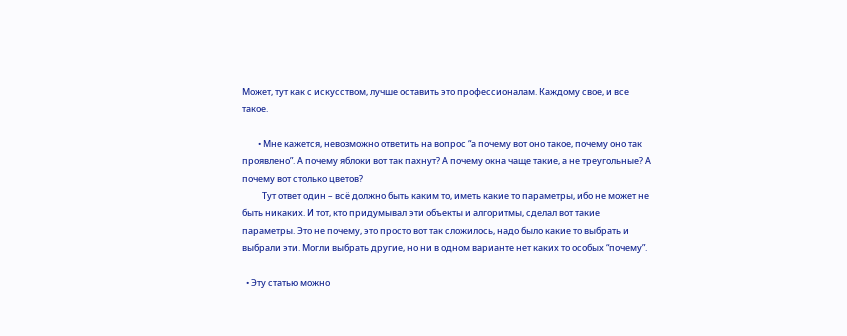Может, тут как с искусством, лучше оставить это профессионалам. Каждому свое, и все такое.

        • Мне кажется, невозможно ответить на вопрос “а почему вот оно такое, почему оно так проявлено”. А почему яблоки вот так пахнут? А почему окна чаще такие, а не треугольные? А почему вот столько цветов?
          Тут ответ один – всё должно быть каким то, иметь какие то параметры, ибо не может не быть никаких. И тот, кто придумывал эти объекты и алгоритмы, сделал вот такие параметры. Это не почему, это просто вот так сложилось, надо было какие то выбрать и выбрали эти. Могли выбрать другие, но ни в одном варианте нет каких то особых “почему”.

  • Эту статью можно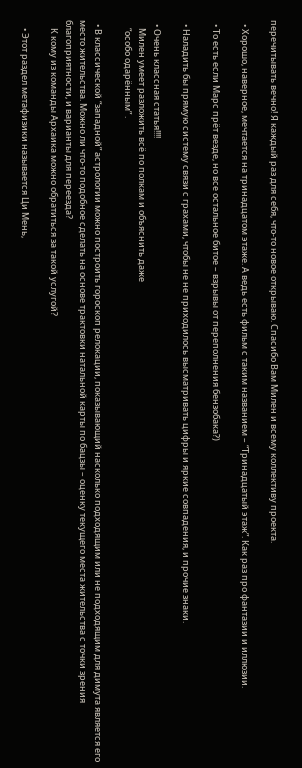перечитывать вечно! Я каждый раз для себя, что-то новое открываю. Спасибо Вам Милен и всему коллективу проекта.

  • Хорошо, наверное, мечтается на тринадцатом этаже. А ведь есть фильм с таким названием – “Тринадцатый этаж”. Как раз про фантазии и иллюзии.

  • То есть если Марс прёт везде, но все остальное битое – взрывы от переполнения бензобака?)

  • Наладить бы прямую систему связи с грахами, чтобы не не приходилось высматривать цифры и яркие совпадения, и прочие знаки.

  • Очень классная статья!!!!
    Милен умеет разложить всё по полкам и объяснить даже
    “особо одарённым” .

  • В классической “западной” астрологии можно построить гороскоп релокации, показывающий насколько подходящим или не подходящим для димута является его место жительства. Можно ли что-то подобное сделать на основе трактовки натальной карты по бацзы – оценку текущего места жительства с точки зрения благоприятности, и варианты для переезда?
    К кому из команды Архаика можно обратиться за такой услугой?

    • Этот раздел метафизики называется Ци Мень,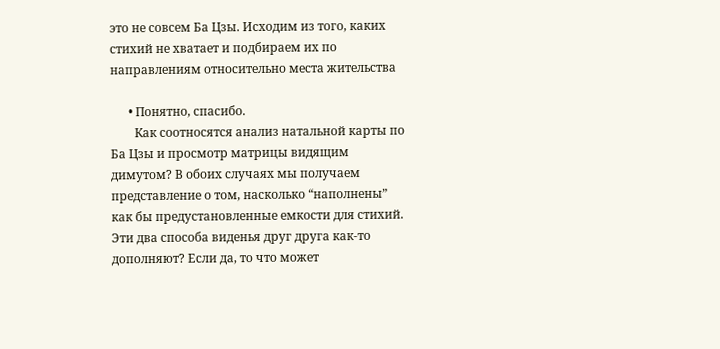это не совсем Ба Цзы. Исходим из того, каких стихий не хватает и подбираем их по направлениям относительно места жительства

      • Понятно, спасибо.
        Как соотносятся анализ натальной карты по Ба Цзы и просмотр матрицы видящим димутом? В обоих случаях мы получаем представление о том, насколько “наполнены” как бы предустановленные емкости для стихий. Эти два способа виденья друг друга как-то дополняют? Если да, то что может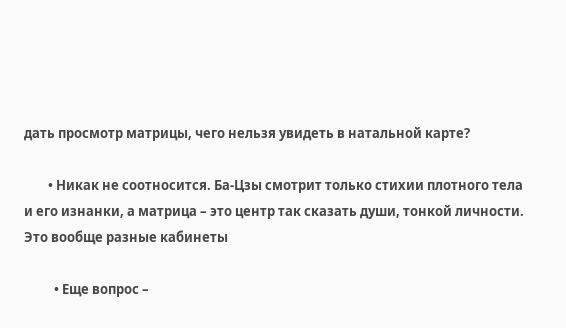дать просмотр матрицы, чего нельзя увидеть в натальной карте?

        • Никак не соотносится. Ба-Цзы смотрит только стихии плотного тела и его изнанки, а матрица – это центр так сказать души, тонкой личности. Это вообще разные кабинеты

          • Еще вопрос –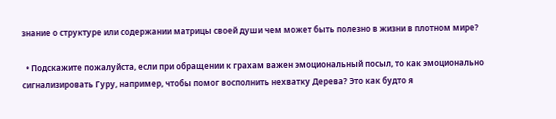знание о структуре или содержании матрицы своей души чем может быть полезно в жизни в плотном мире?

  • Подскажите пожалуйста, если при обращении к грахам важен эмоциональный посыл, то как эмоционально сигнализировать Гуру, например, чтобы помог восполнить нехватку Дерева? Это как будто я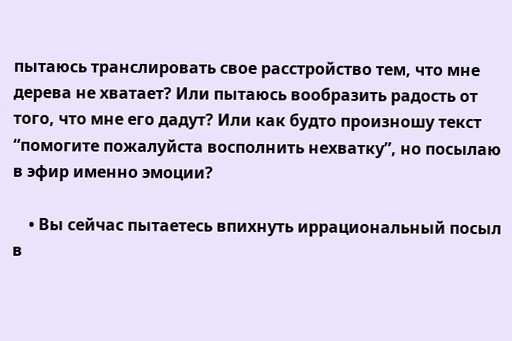пытаюсь транслировать свое расстройство тем, что мне дерева не хватает? Или пытаюсь вообразить радость от того, что мне его дадут? Или как будто произношу текст “помогите пожалуйста восполнить нехватку”, но посылаю в эфир именно эмоции?

    • Вы сейчас пытаетесь впихнуть иррациональный посыл в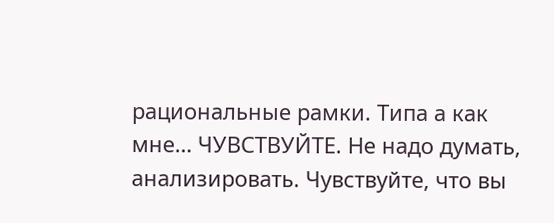рациональные рамки. Типа а как мне… ЧУВСТВУЙТЕ. Не надо думать, анализировать. Чувствуйте, что вы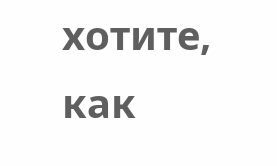хотите, как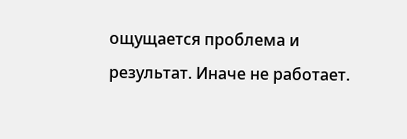ощущается проблема и результат. Иначе не работает.